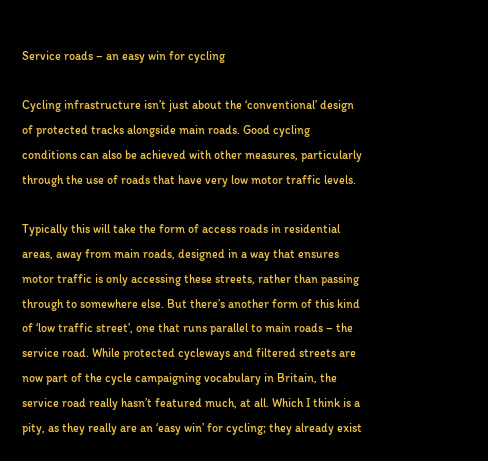Service roads – an easy win for cycling

Cycling infrastructure isn’t just about the ‘conventional’ design of protected tracks alongside main roads. Good cycling conditions can also be achieved with other measures, particularly through the use of roads that have very low motor traffic levels.

Typically this will take the form of access roads in residential areas, away from main roads, designed in a way that ensures motor traffic is only accessing these streets, rather than passing through to somewhere else. But there’s another form of this kind of ‘low traffic street’, one that runs parallel to main roads – the service road. While protected cycleways and filtered streets are now part of the cycle campaigning vocabulary in Britain, the service road really hasn’t featured much, at all. Which I think is a pity, as they really are an ‘easy win’ for cycling; they already exist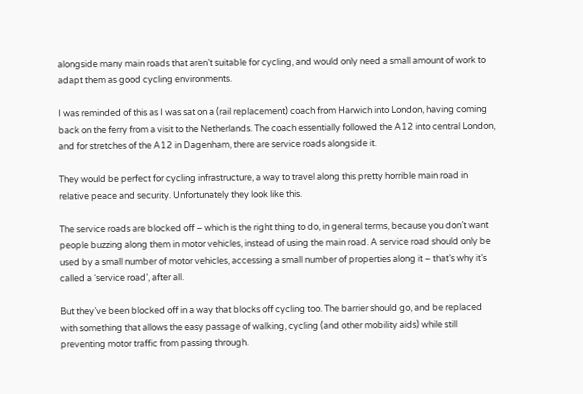alongside many main roads that aren’t suitable for cycling, and would only need a small amount of work to adapt them as good cycling environments.

I was reminded of this as I was sat on a (rail replacement) coach from Harwich into London, having coming back on the ferry from a visit to the Netherlands. The coach essentially followed the A12 into central London, and for stretches of the A12 in Dagenham, there are service roads alongside it.

They would be perfect for cycling infrastructure, a way to travel along this pretty horrible main road in relative peace and security. Unfortunately they look like this.

The service roads are blocked off – which is the right thing to do, in general terms, because you don’t want people buzzing along them in motor vehicles, instead of using the main road. A service road should only be used by a small number of motor vehicles, accessing a small number of properties along it – that’s why it’s called a ‘service road’, after all.

But they’ve been blocked off in a way that blocks off cycling too. The barrier should go, and be replaced with something that allows the easy passage of walking, cycling (and other mobility aids) while still preventing motor traffic from passing through.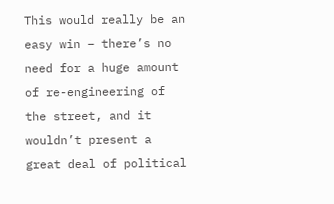This would really be an easy win – there’s no need for a huge amount of re-engineering of the street, and it wouldn’t present a great deal of political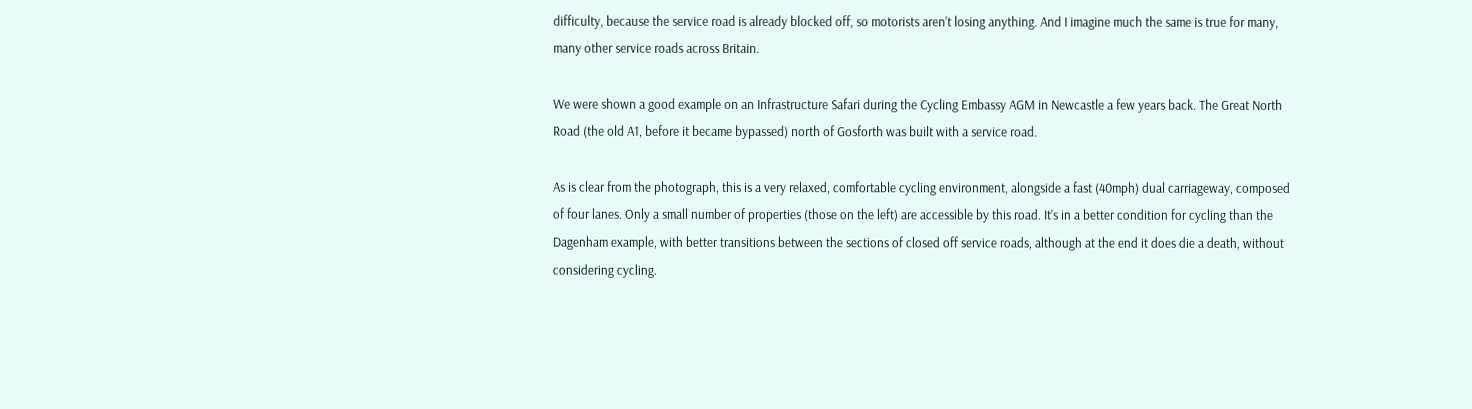difficulty, because the service road is already blocked off, so motorists aren’t losing anything. And I imagine much the same is true for many, many other service roads across Britain.

We were shown a good example on an Infrastructure Safari during the Cycling Embassy AGM in Newcastle a few years back. The Great North Road (the old A1, before it became bypassed) north of Gosforth was built with a service road.

As is clear from the photograph, this is a very relaxed, comfortable cycling environment, alongside a fast (40mph) dual carriageway, composed of four lanes. Only a small number of properties (those on the left) are accessible by this road. It’s in a better condition for cycling than the Dagenham example, with better transitions between the sections of closed off service roads, although at the end it does die a death, without considering cycling.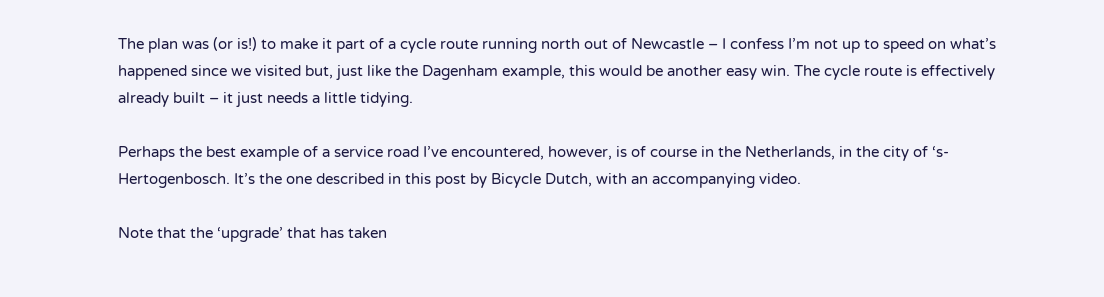The plan was (or is!) to make it part of a cycle route running north out of Newcastle – I confess I’m not up to speed on what’s happened since we visited but, just like the Dagenham example, this would be another easy win. The cycle route is effectively already built – it just needs a little tidying.

Perhaps the best example of a service road I’ve encountered, however, is of course in the Netherlands, in the city of ‘s-Hertogenbosch. It’s the one described in this post by Bicycle Dutch, with an accompanying video.

Note that the ‘upgrade’ that has taken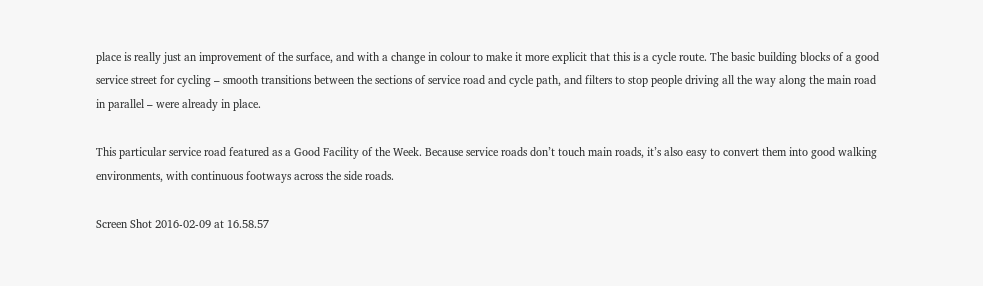place is really just an improvement of the surface, and with a change in colour to make it more explicit that this is a cycle route. The basic building blocks of a good service street for cycling – smooth transitions between the sections of service road and cycle path, and filters to stop people driving all the way along the main road in parallel – were already in place.

This particular service road featured as a Good Facility of the Week. Because service roads don’t touch main roads, it’s also easy to convert them into good walking environments, with continuous footways across the side roads.

Screen Shot 2016-02-09 at 16.58.57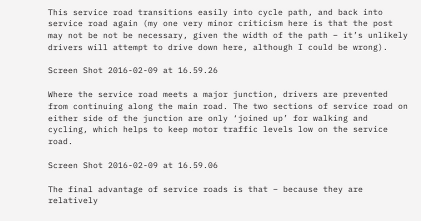This service road transitions easily into cycle path, and back into service road again (my one very minor criticism here is that the post may not be not be necessary, given the width of the path – it’s unlikely drivers will attempt to drive down here, although I could be wrong).

Screen Shot 2016-02-09 at 16.59.26

Where the service road meets a major junction, drivers are prevented from continuing along the main road. The two sections of service road on either side of the junction are only ‘joined up’ for walking and cycling, which helps to keep motor traffic levels low on the service road.

Screen Shot 2016-02-09 at 16.59.06

The final advantage of service roads is that – because they are relatively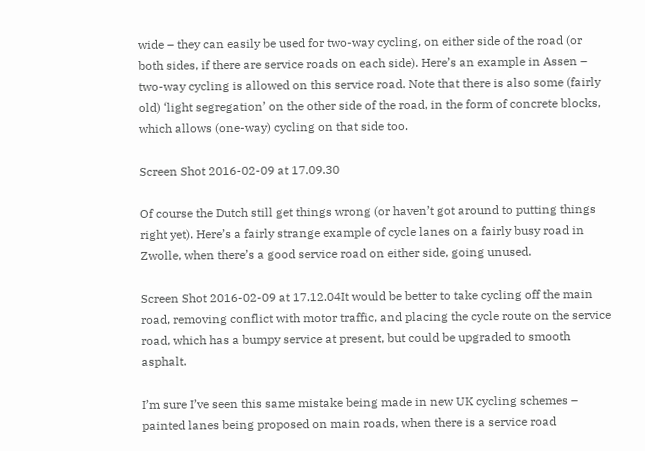wide – they can easily be used for two-way cycling, on either side of the road (or both sides, if there are service roads on each side). Here’s an example in Assen – two-way cycling is allowed on this service road. Note that there is also some (fairly old) ‘light segregation’ on the other side of the road, in the form of concrete blocks, which allows (one-way) cycling on that side too.

Screen Shot 2016-02-09 at 17.09.30

Of course the Dutch still get things wrong (or haven’t got around to putting things right yet). Here’s a fairly strange example of cycle lanes on a fairly busy road in Zwolle, when there’s a good service road on either side, going unused.

Screen Shot 2016-02-09 at 17.12.04It would be better to take cycling off the main road, removing conflict with motor traffic, and placing the cycle route on the service road, which has a bumpy service at present, but could be upgraded to smooth asphalt.

I’m sure I’ve seen this same mistake being made in new UK cycling schemes – painted lanes being proposed on main roads, when there is a service road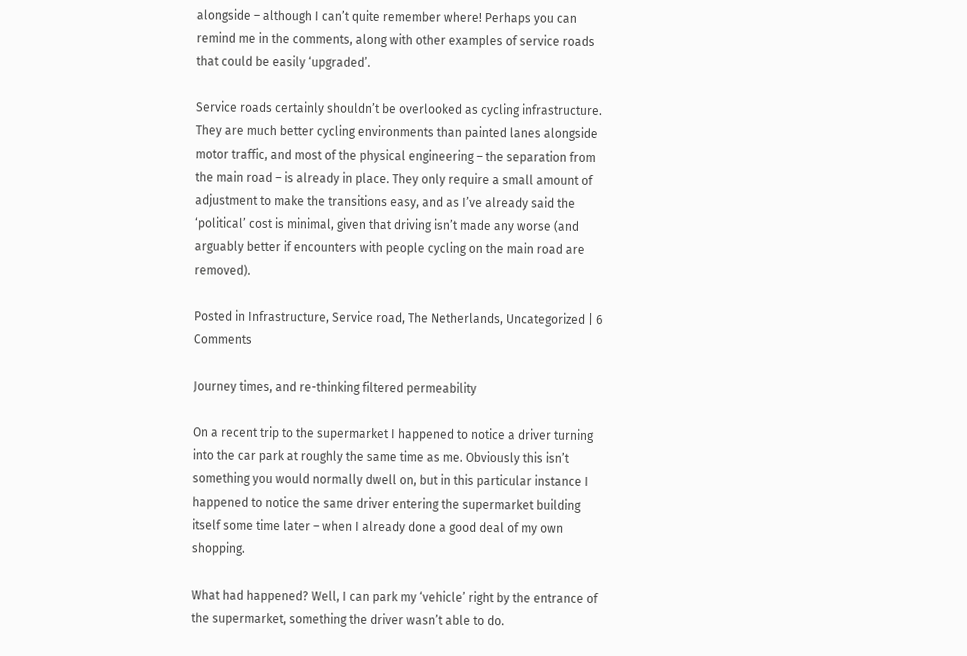alongside – although I can’t quite remember where! Perhaps you can remind me in the comments, along with other examples of service roads that could be easily ‘upgraded’.

Service roads certainly shouldn’t be overlooked as cycling infrastructure. They are much better cycling environments than painted lanes alongside motor traffic, and most of the physical engineering – the separation from the main road – is already in place. They only require a small amount of adjustment to make the transitions easy, and as I’ve already said the ‘political’ cost is minimal, given that driving isn’t made any worse (and arguably better if encounters with people cycling on the main road are removed).

Posted in Infrastructure, Service road, The Netherlands, Uncategorized | 6 Comments

Journey times, and re-thinking filtered permeability

On a recent trip to the supermarket I happened to notice a driver turning into the car park at roughly the same time as me. Obviously this isn’t something you would normally dwell on, but in this particular instance I happened to notice the same driver entering the supermarket building itself some time later – when I already done a good deal of my own shopping.

What had happened? Well, I can park my ‘vehicle’ right by the entrance of the supermarket, something the driver wasn’t able to do.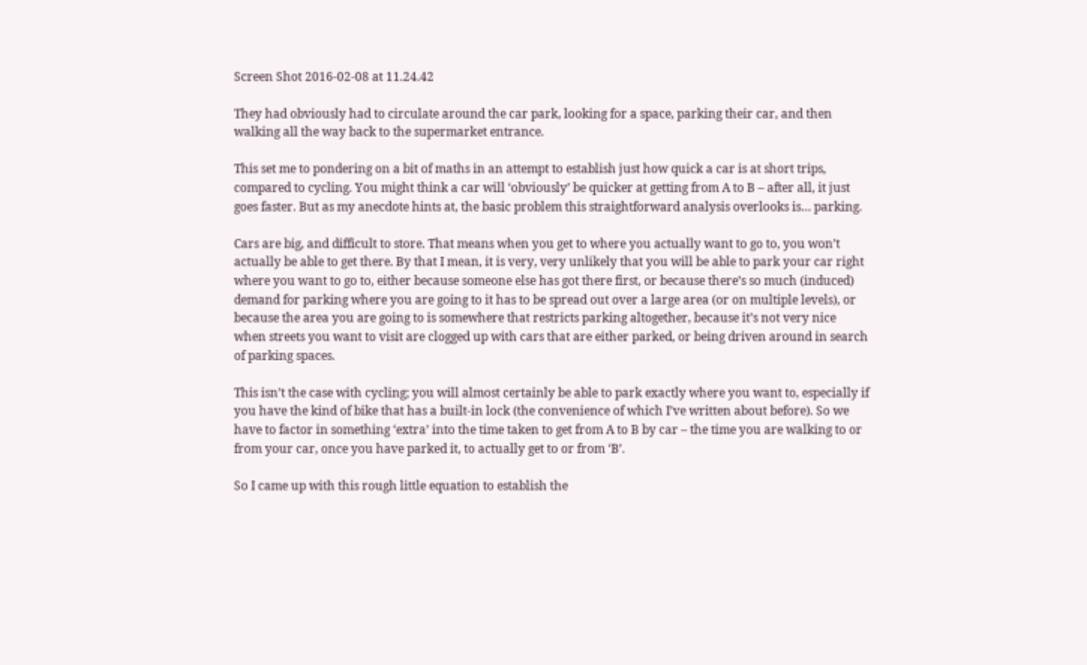Screen Shot 2016-02-08 at 11.24.42

They had obviously had to circulate around the car park, looking for a space, parking their car, and then walking all the way back to the supermarket entrance.

This set me to pondering on a bit of maths in an attempt to establish just how quick a car is at short trips, compared to cycling. You might think a car will ‘obviously’ be quicker at getting from A to B – after all, it just goes faster. But as my anecdote hints at, the basic problem this straightforward analysis overlooks is… parking.

Cars are big, and difficult to store. That means when you get to where you actually want to go to, you won’t actually be able to get there. By that I mean, it is very, very unlikely that you will be able to park your car right where you want to go to, either because someone else has got there first, or because there’s so much (induced) demand for parking where you are going to it has to be spread out over a large area (or on multiple levels), or because the area you are going to is somewhere that restricts parking altogether, because it’s not very nice when streets you want to visit are clogged up with cars that are either parked, or being driven around in search of parking spaces.

This isn’t the case with cycling; you will almost certainly be able to park exactly where you want to, especially if you have the kind of bike that has a built-in lock (the convenience of which I’ve written about before). So we have to factor in something ‘extra’ into the time taken to get from A to B by car – the time you are walking to or from your car, once you have parked it, to actually get to or from ‘B’.

So I came up with this rough little equation to establish the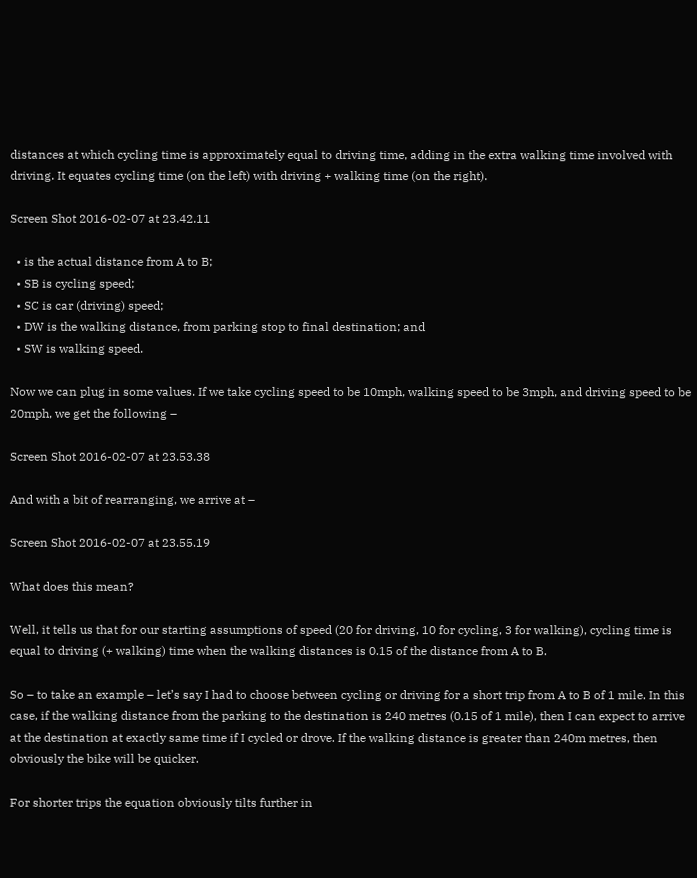distances at which cycling time is approximately equal to driving time, adding in the extra walking time involved with driving. It equates cycling time (on the left) with driving + walking time (on the right).

Screen Shot 2016-02-07 at 23.42.11

  • is the actual distance from A to B;
  • SB is cycling speed;
  • SC is car (driving) speed;
  • DW is the walking distance, from parking stop to final destination; and
  • SW is walking speed.

Now we can plug in some values. If we take cycling speed to be 10mph, walking speed to be 3mph, and driving speed to be 20mph, we get the following –

Screen Shot 2016-02-07 at 23.53.38

And with a bit of rearranging, we arrive at –

Screen Shot 2016-02-07 at 23.55.19

What does this mean?

Well, it tells us that for our starting assumptions of speed (20 for driving, 10 for cycling, 3 for walking), cycling time is equal to driving (+ walking) time when the walking distances is 0.15 of the distance from A to B.

So – to take an example – let’s say I had to choose between cycling or driving for a short trip from A to B of 1 mile. In this case, if the walking distance from the parking to the destination is 240 metres (0.15 of 1 mile), then I can expect to arrive at the destination at exactly same time if I cycled or drove. If the walking distance is greater than 240m metres, then obviously the bike will be quicker.

For shorter trips the equation obviously tilts further in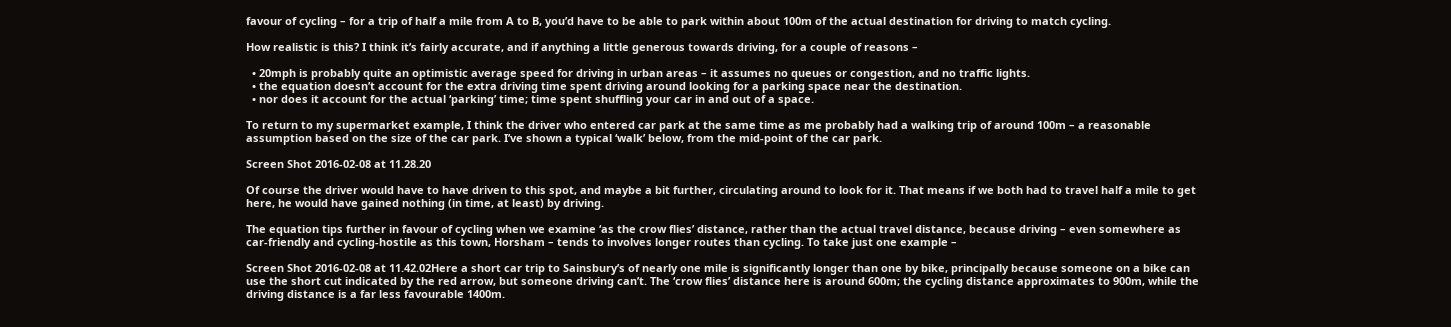favour of cycling – for a trip of half a mile from A to B, you’d have to be able to park within about 100m of the actual destination for driving to match cycling.

How realistic is this? I think it’s fairly accurate, and if anything a little generous towards driving, for a couple of reasons –

  • 20mph is probably quite an optimistic average speed for driving in urban areas – it assumes no queues or congestion, and no traffic lights.
  • the equation doesn’t account for the extra driving time spent driving around looking for a parking space near the destination.
  • nor does it account for the actual ‘parking’ time; time spent shuffling your car in and out of a space.

To return to my supermarket example, I think the driver who entered car park at the same time as me probably had a walking trip of around 100m – a reasonable assumption based on the size of the car park. I’ve shown a typical ‘walk’ below, from the mid-point of the car park.

Screen Shot 2016-02-08 at 11.28.20

Of course the driver would have to have driven to this spot, and maybe a bit further, circulating around to look for it. That means if we both had to travel half a mile to get here, he would have gained nothing (in time, at least) by driving.

The equation tips further in favour of cycling when we examine ‘as the crow flies’ distance, rather than the actual travel distance, because driving – even somewhere as car-friendly and cycling-hostile as this town, Horsham – tends to involves longer routes than cycling. To take just one example –

Screen Shot 2016-02-08 at 11.42.02Here a short car trip to Sainsbury’s of nearly one mile is significantly longer than one by bike, principally because someone on a bike can use the short cut indicated by the red arrow, but someone driving can’t. The ‘crow flies’ distance here is around 600m; the cycling distance approximates to 900m, while the driving distance is a far less favourable 1400m.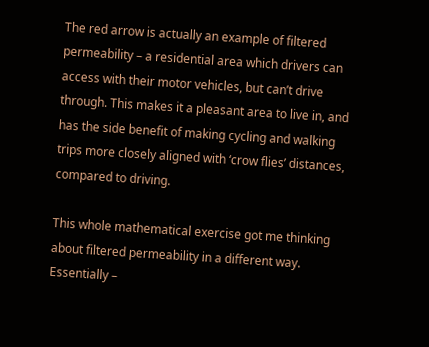The red arrow is actually an example of filtered permeability – a residential area which drivers can access with their motor vehicles, but can’t drive through. This makes it a pleasant area to live in, and has the side benefit of making cycling and walking trips more closely aligned with ‘crow flies’ distances, compared to driving.

This whole mathematical exercise got me thinking about filtered permeability in a different way. Essentially –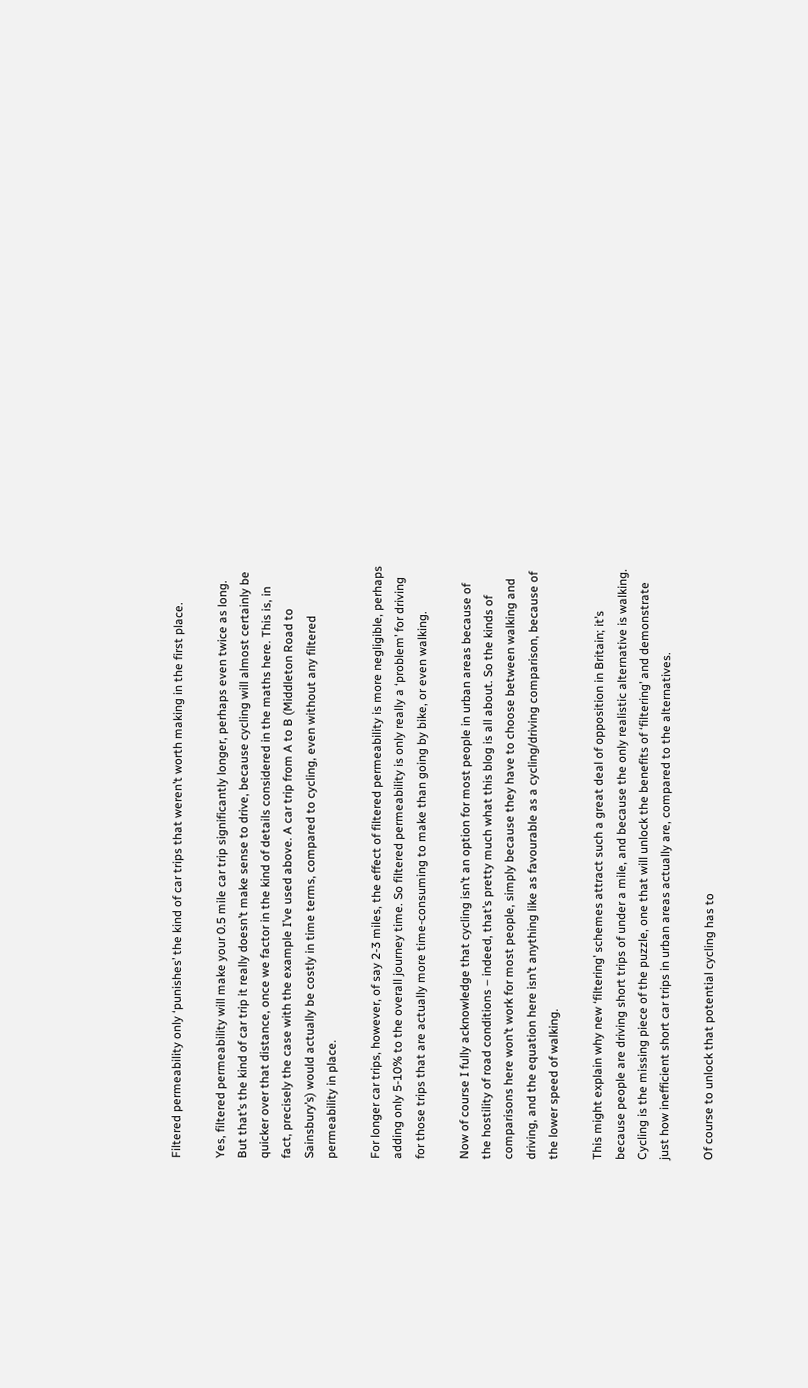Filtered permeability only ‘punishes’ the kind of car trips that weren’t worth making in the first place.

Yes, filtered permeability will make your 0.5 mile car trip significantly longer, perhaps even twice as long. But that’s the kind of car trip it really doesn’t make sense to drive, because cycling will almost certainly be quicker over that distance, once we factor in the kind of details considered in the maths here. This is, in fact, precisely the case with the example I’ve used above. A car trip from A to B (Middleton Road to Sainsbury’s) would actually be costly in time terms, compared to cycling, even without any filtered permeability in place.

For longer car trips, however, of say 2-3 miles, the effect of filtered permeability is more negligible, perhaps adding only 5-10% to the overall journey time. So filtered permeability is only really a ‘problem’ for driving for those trips that are actually more time-consuming to make than going by bike, or even walking.

Now of course I fully acknowledge that cycling isn’t an option for most people in urban areas because of the hostility of road conditions – indeed, that’s pretty much what this blog is all about. So the kinds of comparisons here won’t work for most people, simply because they have to choose between walking and driving, and the equation here isn’t anything like as favourable as a cycling/driving comparison, because of the lower speed of walking.

This might explain why new ‘filtering’ schemes attract such a great deal of opposition in Britain; it’s because people are driving short trips of under a mile, and because the only realistic alternative is walking. Cycling is the missing piece of the puzzle, one that will unlock the benefits of ‘filtering’ and demonstrate just how inefficient short car trips in urban areas actually are, compared to the alternatives.

Of course to unlock that potential cycling has to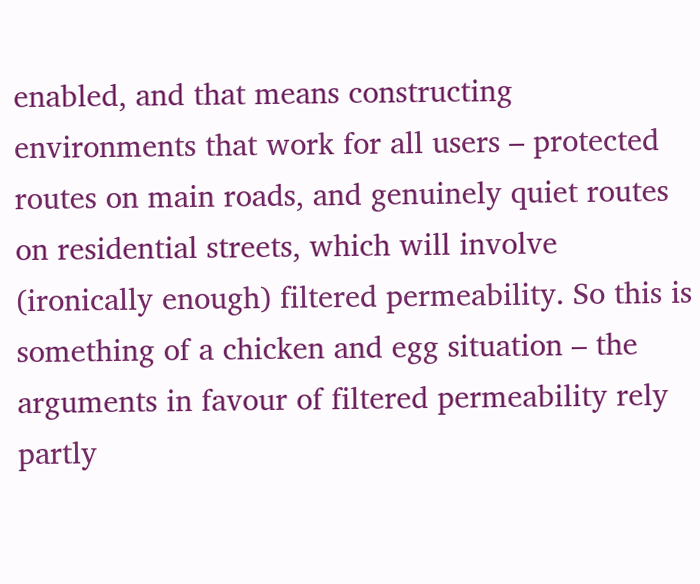enabled, and that means constructing environments that work for all users – protected routes on main roads, and genuinely quiet routes on residential streets, which will involve (ironically enough) filtered permeability. So this is something of a chicken and egg situation – the arguments in favour of filtered permeability rely partly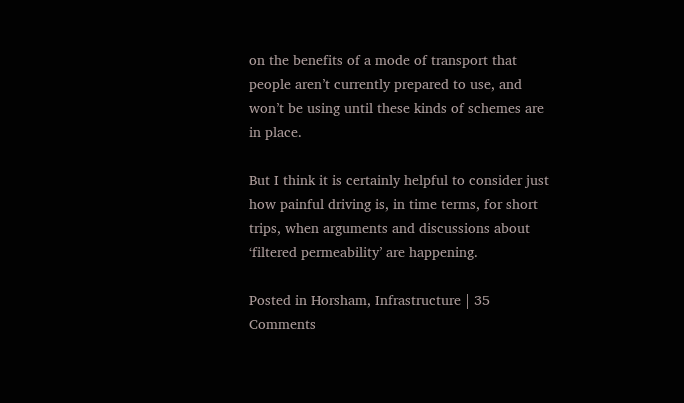on the benefits of a mode of transport that people aren’t currently prepared to use, and won’t be using until these kinds of schemes are in place.

But I think it is certainly helpful to consider just how painful driving is, in time terms, for short trips, when arguments and discussions about ‘filtered permeability’ are happening.

Posted in Horsham, Infrastructure | 35 Comments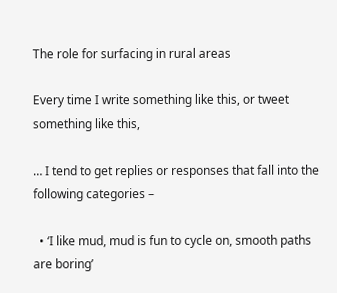The role for surfacing in rural areas

Every time I write something like this, or tweet something like this,

… I tend to get replies or responses that fall into the following categories –

  • ‘I like mud, mud is fun to cycle on, smooth paths are boring’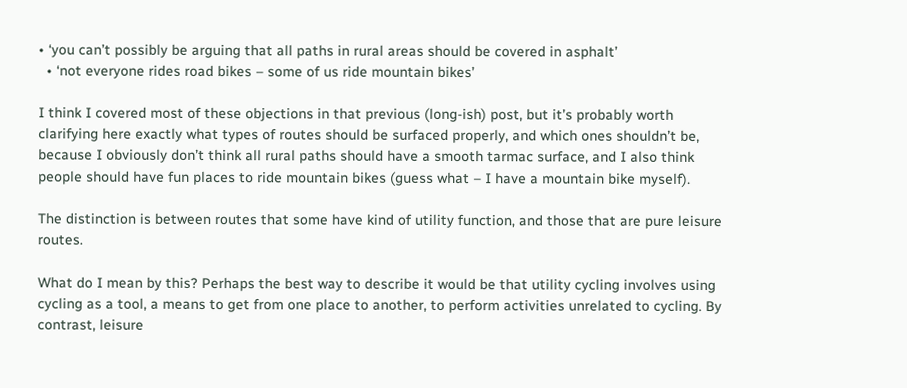• ‘you can’t possibly be arguing that all paths in rural areas should be covered in asphalt’
  • ‘not everyone rides road bikes – some of us ride mountain bikes’

I think I covered most of these objections in that previous (long-ish) post, but it’s probably worth clarifying here exactly what types of routes should be surfaced properly, and which ones shouldn’t be, because I obviously don’t think all rural paths should have a smooth tarmac surface, and I also think people should have fun places to ride mountain bikes (guess what – I have a mountain bike myself).

The distinction is between routes that some have kind of utility function, and those that are pure leisure routes.

What do I mean by this? Perhaps the best way to describe it would be that utility cycling involves using cycling as a tool, a means to get from one place to another, to perform activities unrelated to cycling. By contrast, leisure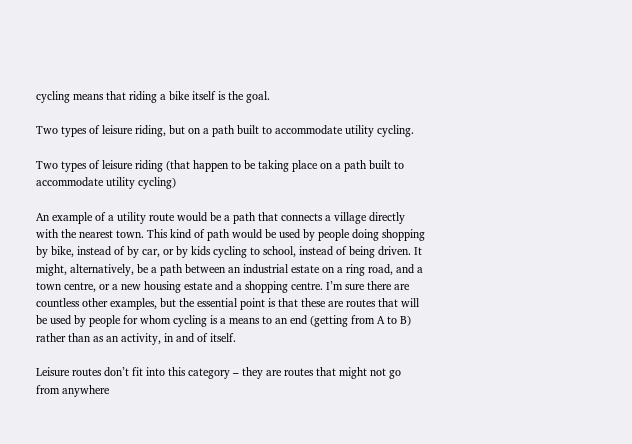cycling means that riding a bike itself is the goal.

Two types of leisure riding, but on a path built to accommodate utility cycling.

Two types of leisure riding (that happen to be taking place on a path built to accommodate utility cycling)

An example of a utility route would be a path that connects a village directly with the nearest town. This kind of path would be used by people doing shopping by bike, instead of by car, or by kids cycling to school, instead of being driven. It might, alternatively, be a path between an industrial estate on a ring road, and a town centre, or a new housing estate and a shopping centre. I’m sure there are countless other examples, but the essential point is that these are routes that will be used by people for whom cycling is a means to an end (getting from A to B) rather than as an activity, in and of itself.

Leisure routes don’t fit into this category – they are routes that might not go from anywhere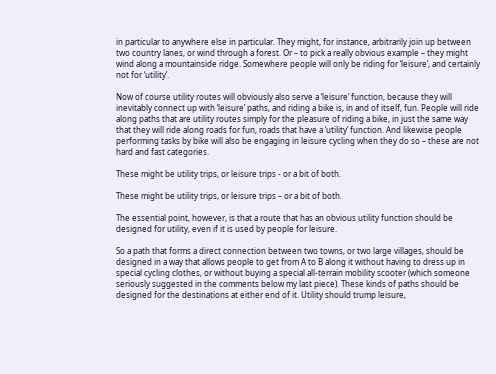in particular to anywhere else in particular. They might, for instance, arbitrarily join up between two country lanes, or wind through a forest. Or – to pick a really obvious example – they might wind along a mountainside ridge. Somewhere people will only be riding for ‘leisure’, and certainly not for ‘utility’.

Now of course utility routes will obviously also serve a ‘leisure’ function, because they will inevitably connect up with ‘leisure’ paths, and riding a bike is, in and of itself, fun. People will ride along paths that are utility routes simply for the pleasure of riding a bike, in just the same way that they will ride along roads for fun, roads that have a ‘utility’ function. And likewise people performing tasks by bike will also be engaging in leisure cycling when they do so – these are not hard and fast categories.

These might be utility trips, or leisure trips - or a bit of both.

These might be utility trips, or leisure trips – or a bit of both.

The essential point, however, is that a route that has an obvious utility function should be designed for utility, even if it is used by people for leisure.

So a path that forms a direct connection between two towns, or two large villages, should be designed in a way that allows people to get from A to B along it without having to dress up in special cycling clothes, or without buying a special all-terrain mobility scooter (which someone seriously suggested in the comments below my last piece). These kinds of paths should be designed for the destinations at either end of it. Utility should trump leisure,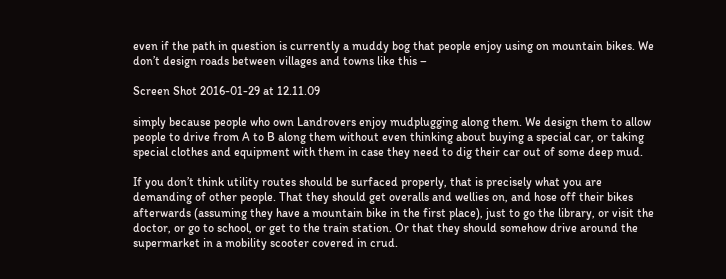even if the path in question is currently a muddy bog that people enjoy using on mountain bikes. We don’t design roads between villages and towns like this –

Screen Shot 2016-01-29 at 12.11.09

simply because people who own Landrovers enjoy mudplugging along them. We design them to allow people to drive from A to B along them without even thinking about buying a special car, or taking special clothes and equipment with them in case they need to dig their car out of some deep mud.

If you don’t think utility routes should be surfaced properly, that is precisely what you are demanding of other people. That they should get overalls and wellies on, and hose off their bikes afterwards (assuming they have a mountain bike in the first place), just to go the library, or visit the doctor, or go to school, or get to the train station. Or that they should somehow drive around the supermarket in a mobility scooter covered in crud.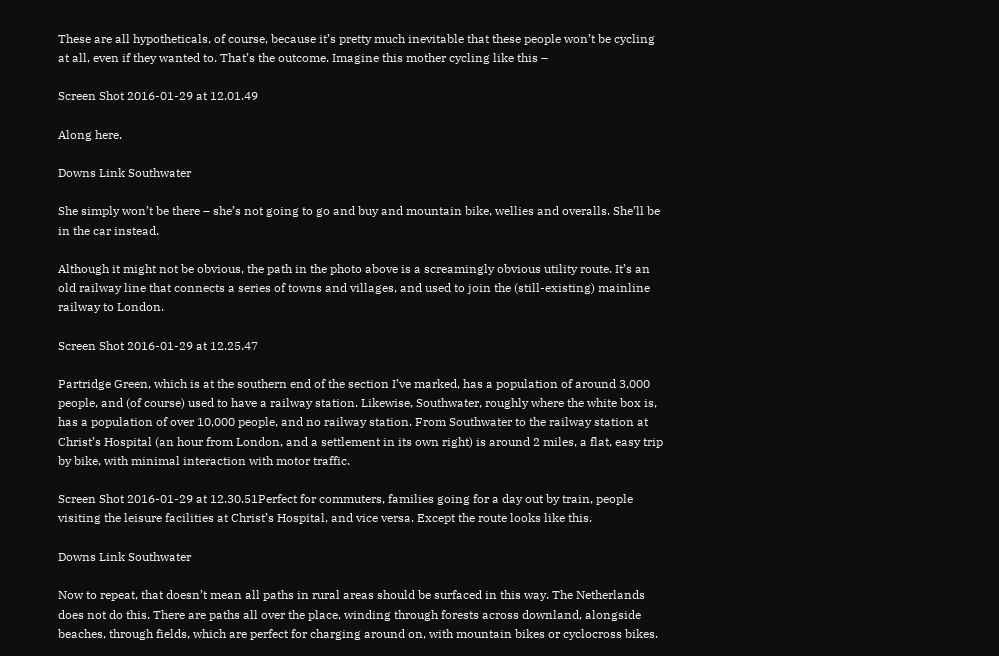These are all hypotheticals, of course, because it’s pretty much inevitable that these people won’t be cycling at all, even if they wanted to. That’s the outcome. Imagine this mother cycling like this –

Screen Shot 2016-01-29 at 12.01.49

Along here.

Downs Link Southwater

She simply won’t be there – she’s not going to go and buy and mountain bike, wellies and overalls. She’ll be in the car instead.

Although it might not be obvious, the path in the photo above is a screamingly obvious utility route. It’s an old railway line that connects a series of towns and villages, and used to join the (still-existing) mainline railway to London.

Screen Shot 2016-01-29 at 12.25.47

Partridge Green, which is at the southern end of the section I’ve marked, has a population of around 3,000 people, and (of course) used to have a railway station. Likewise, Southwater, roughly where the white box is, has a population of over 10,000 people, and no railway station. From Southwater to the railway station at Christ’s Hospital (an hour from London, and a settlement in its own right) is around 2 miles, a flat, easy trip by bike, with minimal interaction with motor traffic.

Screen Shot 2016-01-29 at 12.30.51Perfect for commuters, families going for a day out by train, people visiting the leisure facilities at Christ’s Hospital, and vice versa. Except the route looks like this.

Downs Link Southwater

Now to repeat, that doesn’t mean all paths in rural areas should be surfaced in this way. The Netherlands does not do this. There are paths all over the place, winding through forests across downland, alongside beaches, through fields, which are perfect for charging around on, with mountain bikes or cyclocross bikes.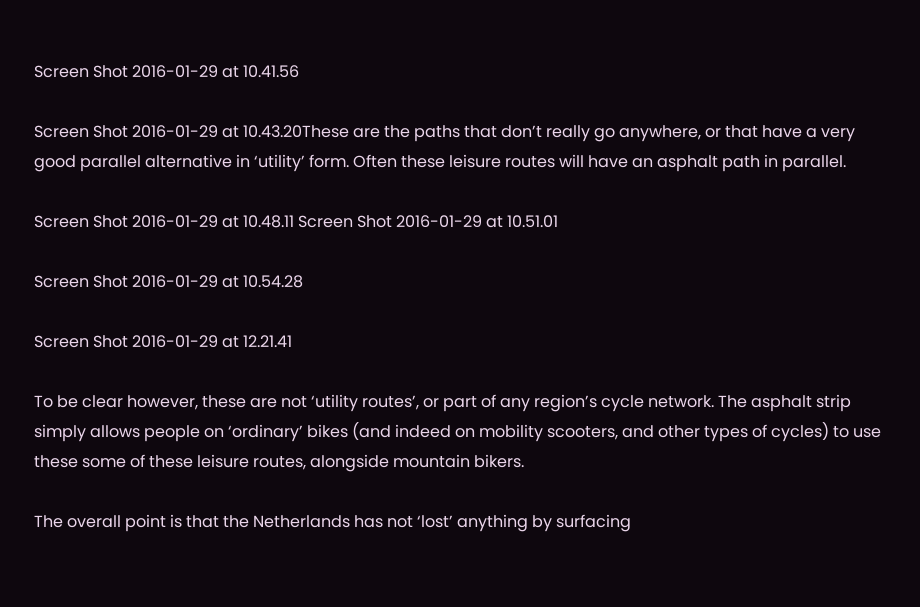Screen Shot 2016-01-29 at 10.41.56

Screen Shot 2016-01-29 at 10.43.20These are the paths that don’t really go anywhere, or that have a very good parallel alternative in ‘utility’ form. Often these leisure routes will have an asphalt path in parallel.

Screen Shot 2016-01-29 at 10.48.11 Screen Shot 2016-01-29 at 10.51.01

Screen Shot 2016-01-29 at 10.54.28

Screen Shot 2016-01-29 at 12.21.41

To be clear however, these are not ‘utility routes’, or part of any region’s cycle network. The asphalt strip simply allows people on ‘ordinary’ bikes (and indeed on mobility scooters, and other types of cycles) to use these some of these leisure routes, alongside mountain bikers.

The overall point is that the Netherlands has not ‘lost’ anything by surfacing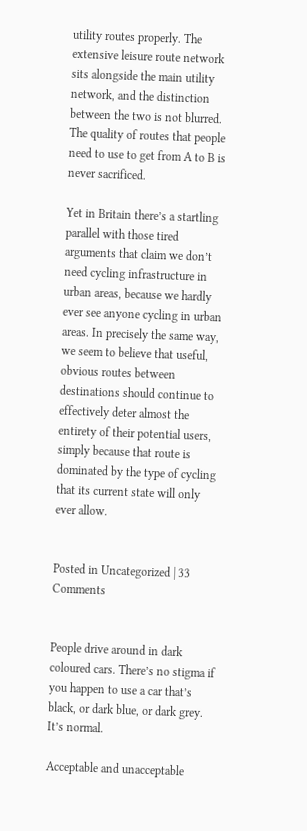utility routes properly. The extensive leisure route network sits alongside the main utility network, and the distinction between the two is not blurred. The quality of routes that people need to use to get from A to B is never sacrificed.

Yet in Britain there’s a startling parallel with those tired arguments that claim we don’t need cycling infrastructure in urban areas, because we hardly ever see anyone cycling in urban areas. In precisely the same way, we seem to believe that useful, obvious routes between destinations should continue to effectively deter almost the entirety of their potential users, simply because that route is dominated by the type of cycling that its current state will only ever allow.


Posted in Uncategorized | 33 Comments


People drive around in dark coloured cars. There’s no stigma if you happen to use a car that’s black, or dark blue, or dark grey. It’s normal.

Acceptable and unacceptable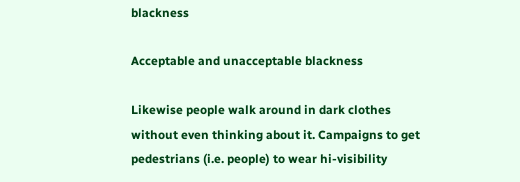blackness

Acceptable and unacceptable blackness

Likewise people walk around in dark clothes without even thinking about it. Campaigns to get pedestrians (i.e. people) to wear hi-visibility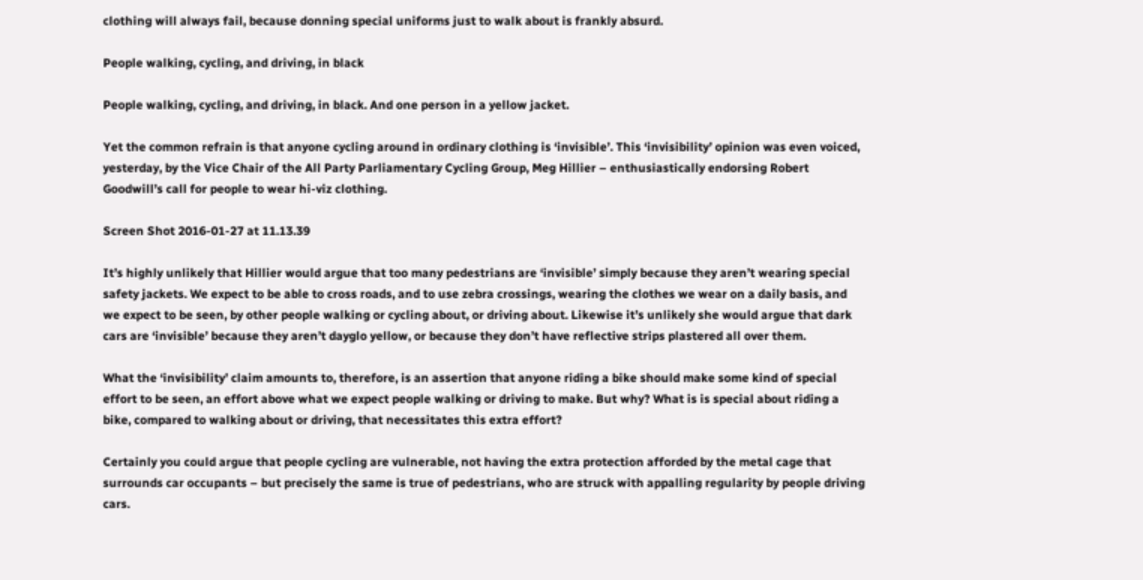clothing will always fail, because donning special uniforms just to walk about is frankly absurd.

People walking, cycling, and driving, in black

People walking, cycling, and driving, in black. And one person in a yellow jacket.

Yet the common refrain is that anyone cycling around in ordinary clothing is ‘invisible’. This ‘invisibility’ opinion was even voiced, yesterday, by the Vice Chair of the All Party Parliamentary Cycling Group, Meg Hillier – enthusiastically endorsing Robert Goodwill’s call for people to wear hi-viz clothing.

Screen Shot 2016-01-27 at 11.13.39

It’s highly unlikely that Hillier would argue that too many pedestrians are ‘invisible’ simply because they aren’t wearing special safety jackets. We expect to be able to cross roads, and to use zebra crossings, wearing the clothes we wear on a daily basis, and we expect to be seen, by other people walking or cycling about, or driving about. Likewise it’s unlikely she would argue that dark cars are ‘invisible’ because they aren’t dayglo yellow, or because they don’t have reflective strips plastered all over them.

What the ‘invisibility’ claim amounts to, therefore, is an assertion that anyone riding a bike should make some kind of special effort to be seen, an effort above what we expect people walking or driving to make. But why? What is is special about riding a bike, compared to walking about or driving, that necessitates this extra effort?

Certainly you could argue that people cycling are vulnerable, not having the extra protection afforded by the metal cage that surrounds car occupants – but precisely the same is true of pedestrians, who are struck with appalling regularity by people driving cars.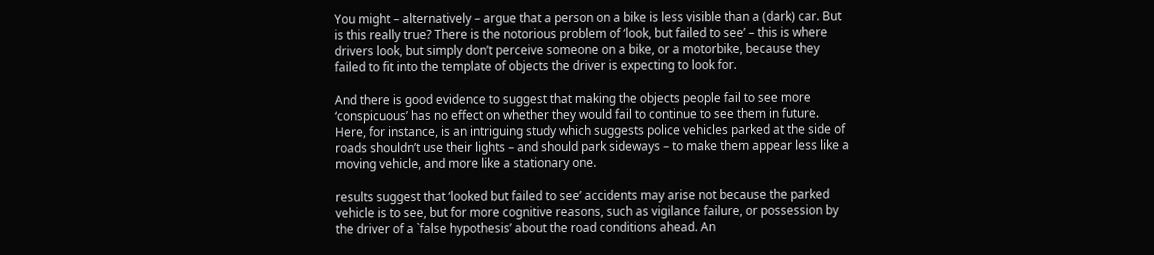You might – alternatively – argue that a person on a bike is less visible than a (dark) car. But is this really true? There is the notorious problem of ‘look, but failed to see’ – this is where drivers look, but simply don’t perceive someone on a bike, or a motorbike, because they failed to fit into the template of objects the driver is expecting to look for.

And there is good evidence to suggest that making the objects people fail to see more ‘conspicuous’ has no effect on whether they would fail to continue to see them in future. Here, for instance, is an intriguing study which suggests police vehicles parked at the side of roads shouldn’t use their lights – and should park sideways – to make them appear less like a moving vehicle, and more like a stationary one.

results suggest that ‘looked but failed to see’ accidents may arise not because the parked vehicle is to see, but for more cognitive reasons, such as vigilance failure, or possession by the driver of a `false hypothesis’ about the road conditions ahead. An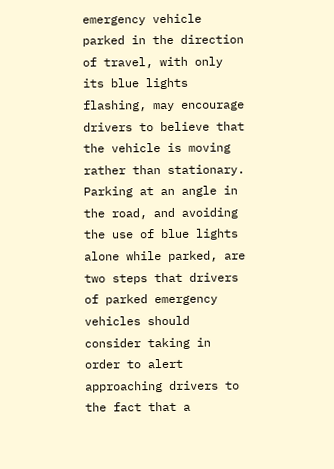emergency vehicle parked in the direction of travel, with only its blue lights flashing, may encourage drivers to believe that the vehicle is moving rather than stationary. Parking at an angle in the road, and avoiding the use of blue lights alone while parked, are two steps that drivers of parked emergency vehicles should consider taking in order to alert approaching drivers to the fact that a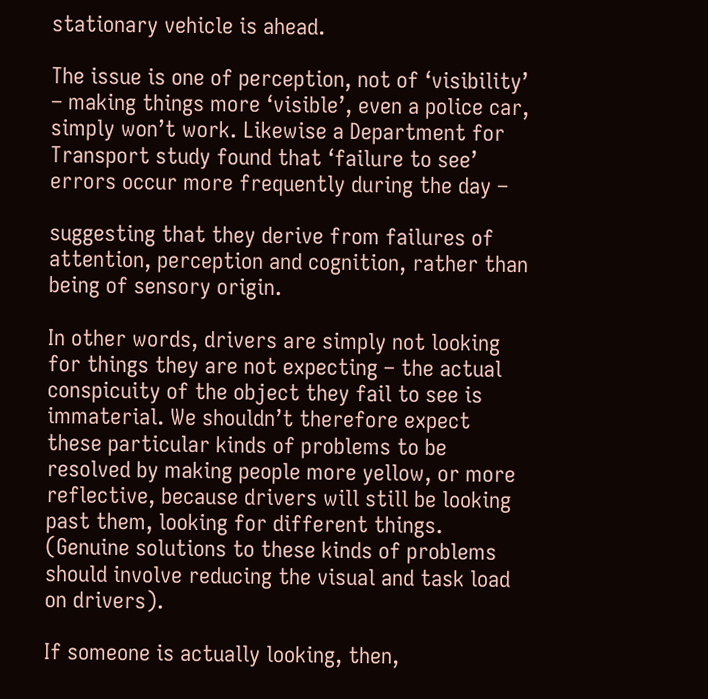stationary vehicle is ahead.

The issue is one of perception, not of ‘visibility’ – making things more ‘visible’, even a police car, simply won’t work. Likewise a Department for Transport study found that ‘failure to see’ errors occur more frequently during the day –

suggesting that they derive from failures of attention, perception and cognition, rather than being of sensory origin.

In other words, drivers are simply not looking for things they are not expecting – the actual conspicuity of the object they fail to see is immaterial. We shouldn’t therefore expect these particular kinds of problems to be resolved by making people more yellow, or more reflective, because drivers will still be looking past them, looking for different things. (Genuine solutions to these kinds of problems should involve reducing the visual and task load on drivers).

If someone is actually looking, then,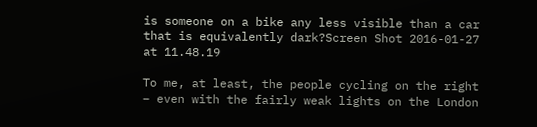is someone on a bike any less visible than a car that is equivalently dark?Screen Shot 2016-01-27 at 11.48.19

To me, at least, the people cycling on the right – even with the fairly weak lights on the London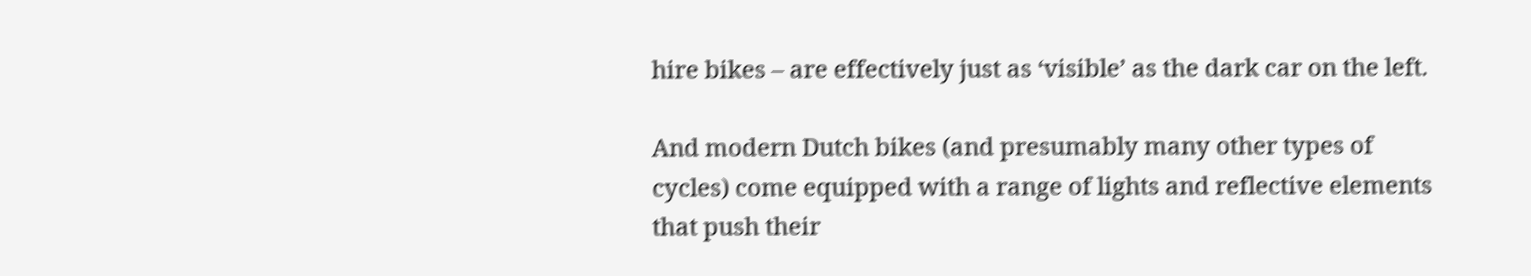hire bikes – are effectively just as ‘visible’ as the dark car on the left.

And modern Dutch bikes (and presumably many other types of cycles) come equipped with a range of lights and reflective elements that push their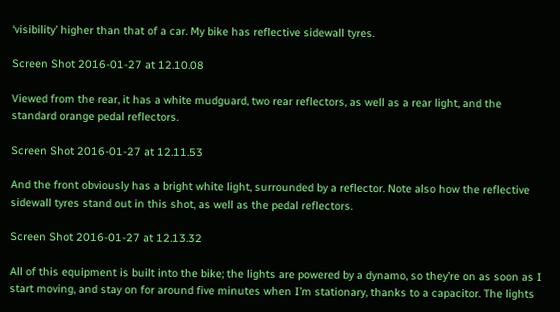‘visibility’ higher than that of a car. My bike has reflective sidewall tyres.

Screen Shot 2016-01-27 at 12.10.08

Viewed from the rear, it has a white mudguard, two rear reflectors, as well as a rear light, and the standard orange pedal reflectors.

Screen Shot 2016-01-27 at 12.11.53

And the front obviously has a bright white light, surrounded by a reflector. Note also how the reflective sidewall tyres stand out in this shot, as well as the pedal reflectors.

Screen Shot 2016-01-27 at 12.13.32

All of this equipment is built into the bike; the lights are powered by a dynamo, so they’re on as soon as I start moving, and stay on for around five minutes when I’m stationary, thanks to a capacitor. The lights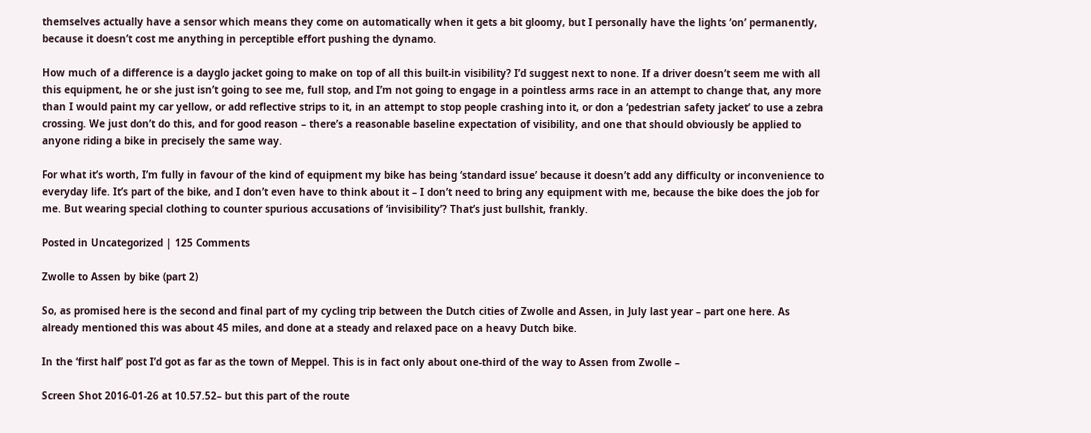themselves actually have a sensor which means they come on automatically when it gets a bit gloomy, but I personally have the lights ‘on’ permanently, because it doesn’t cost me anything in perceptible effort pushing the dynamo.

How much of a difference is a dayglo jacket going to make on top of all this built-in visibility? I’d suggest next to none. If a driver doesn’t seem me with all this equipment, he or she just isn’t going to see me, full stop, and I’m not going to engage in a pointless arms race in an attempt to change that, any more than I would paint my car yellow, or add reflective strips to it, in an attempt to stop people crashing into it, or don a ‘pedestrian safety jacket’ to use a zebra crossing. We just don’t do this, and for good reason – there’s a reasonable baseline expectation of visibility, and one that should obviously be applied to anyone riding a bike in precisely the same way.

For what it’s worth, I’m fully in favour of the kind of equipment my bike has being ‘standard issue’ because it doesn’t add any difficulty or inconvenience to everyday life. It’s part of the bike, and I don’t even have to think about it – I don’t need to bring any equipment with me, because the bike does the job for me. But wearing special clothing to counter spurious accusations of ‘invisibility’? That’s just bullshit, frankly.

Posted in Uncategorized | 125 Comments

Zwolle to Assen by bike (part 2)

So, as promised here is the second and final part of my cycling trip between the Dutch cities of Zwolle and Assen, in July last year – part one here. As already mentioned this was about 45 miles, and done at a steady and relaxed pace on a heavy Dutch bike.

In the ‘first half’ post I’d got as far as the town of Meppel. This is in fact only about one-third of the way to Assen from Zwolle –

Screen Shot 2016-01-26 at 10.57.52– but this part of the route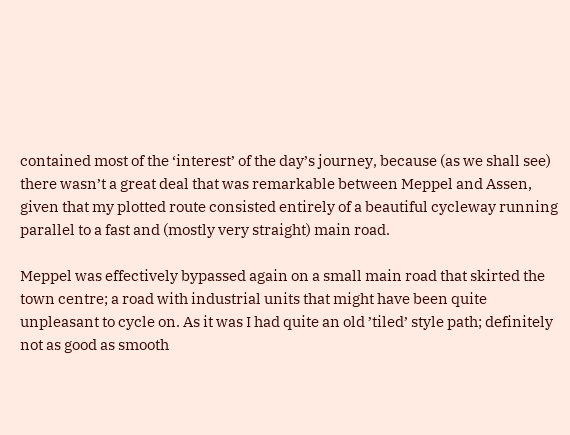contained most of the ‘interest’ of the day’s journey, because (as we shall see) there wasn’t a great deal that was remarkable between Meppel and Assen, given that my plotted route consisted entirely of a beautiful cycleway running parallel to a fast and (mostly very straight) main road.

Meppel was effectively bypassed again on a small main road that skirted the town centre; a road with industrial units that might have been quite unpleasant to cycle on. As it was I had quite an old ’tiled’ style path; definitely not as good as smooth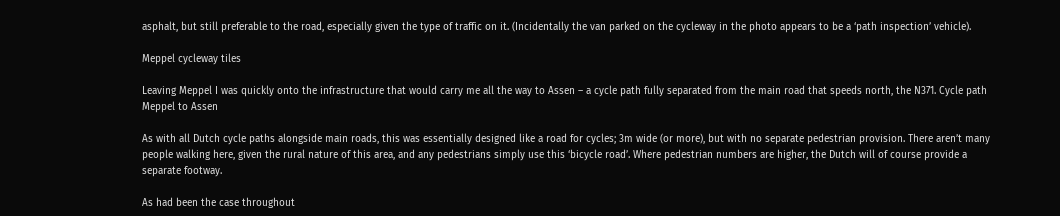asphalt, but still preferable to the road, especially given the type of traffic on it. (Incidentally the van parked on the cycleway in the photo appears to be a ‘path inspection’ vehicle).

Meppel cycleway tiles

Leaving Meppel I was quickly onto the infrastructure that would carry me all the way to Assen – a cycle path fully separated from the main road that speeds north, the N371. Cycle path Meppel to Assen

As with all Dutch cycle paths alongside main roads, this was essentially designed like a road for cycles; 3m wide (or more), but with no separate pedestrian provision. There aren’t many people walking here, given the rural nature of this area, and any pedestrians simply use this ‘bicycle road’. Where pedestrian numbers are higher, the Dutch will of course provide a separate footway.

As had been the case throughout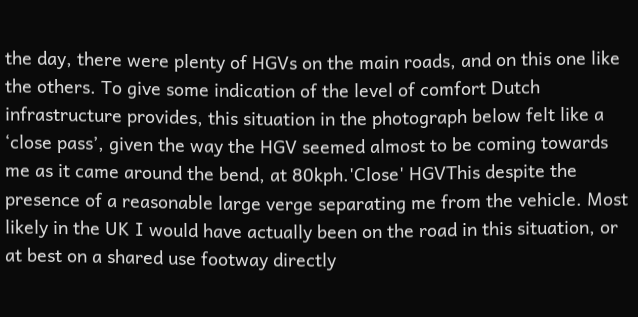the day, there were plenty of HGVs on the main roads, and on this one like the others. To give some indication of the level of comfort Dutch infrastructure provides, this situation in the photograph below felt like a ‘close pass’, given the way the HGV seemed almost to be coming towards me as it came around the bend, at 80kph.'Close' HGVThis despite the presence of a reasonable large verge separating me from the vehicle. Most likely in the UK I would have actually been on the road in this situation, or at best on a shared use footway directly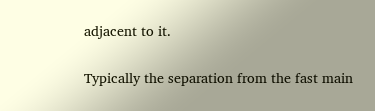adjacent to it.

Typically the separation from the fast main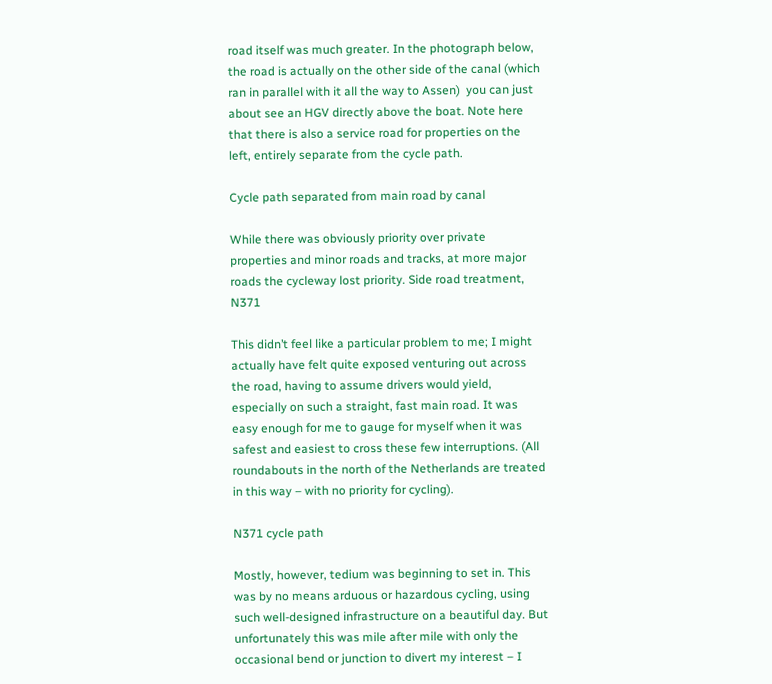road itself was much greater. In the photograph below, the road is actually on the other side of the canal (which ran in parallel with it all the way to Assen)  you can just about see an HGV directly above the boat. Note here that there is also a service road for properties on the left, entirely separate from the cycle path.

Cycle path separated from main road by canal

While there was obviously priority over private properties and minor roads and tracks, at more major roads the cycleway lost priority. Side road treatment, N371

This didn’t feel like a particular problem to me; I might actually have felt quite exposed venturing out across the road, having to assume drivers would yield, especially on such a straight, fast main road. It was easy enough for me to gauge for myself when it was safest and easiest to cross these few interruptions. (All roundabouts in the north of the Netherlands are treated in this way – with no priority for cycling).

N371 cycle path

Mostly, however, tedium was beginning to set in. This was by no means arduous or hazardous cycling, using such well-designed infrastructure on a beautiful day. But unfortunately this was mile after mile with only the occasional bend or junction to divert my interest – I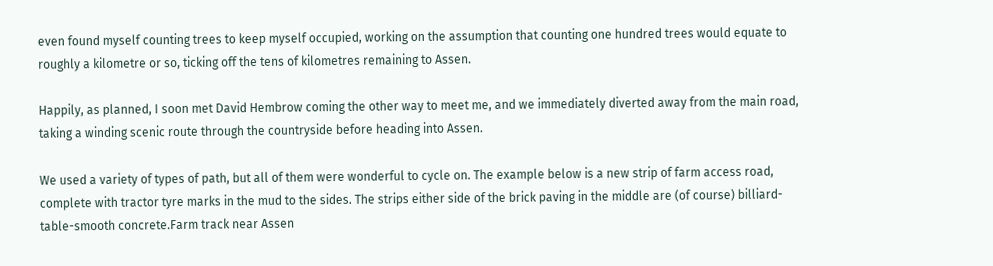even found myself counting trees to keep myself occupied, working on the assumption that counting one hundred trees would equate to roughly a kilometre or so, ticking off the tens of kilometres remaining to Assen.

Happily, as planned, I soon met David Hembrow coming the other way to meet me, and we immediately diverted away from the main road, taking a winding scenic route through the countryside before heading into Assen.

We used a variety of types of path, but all of them were wonderful to cycle on. The example below is a new strip of farm access road, complete with tractor tyre marks in the mud to the sides. The strips either side of the brick paving in the middle are (of course) billiard-table-smooth concrete.Farm track near Assen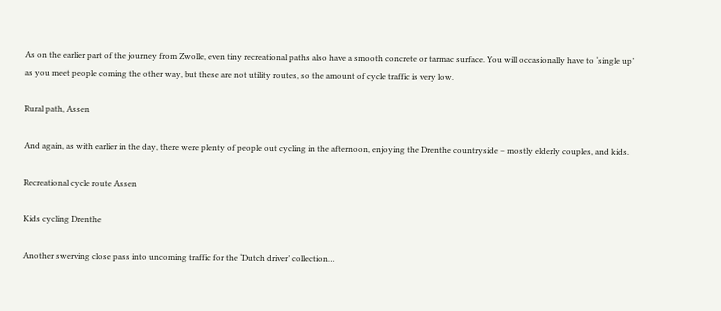As on the earlier part of the journey from Zwolle, even tiny recreational paths also have a smooth concrete or tarmac surface. You will occasionally have to ‘single up’ as you meet people coming the other way, but these are not utility routes, so the amount of cycle traffic is very low.

Rural path, Assen

And again, as with earlier in the day, there were plenty of people out cycling in the afternoon, enjoying the Drenthe countryside – mostly elderly couples, and kids.

Recreational cycle route Assen

Kids cycling Drenthe

Another swerving close pass into uncoming traffic for the ‘Dutch driver’ collection…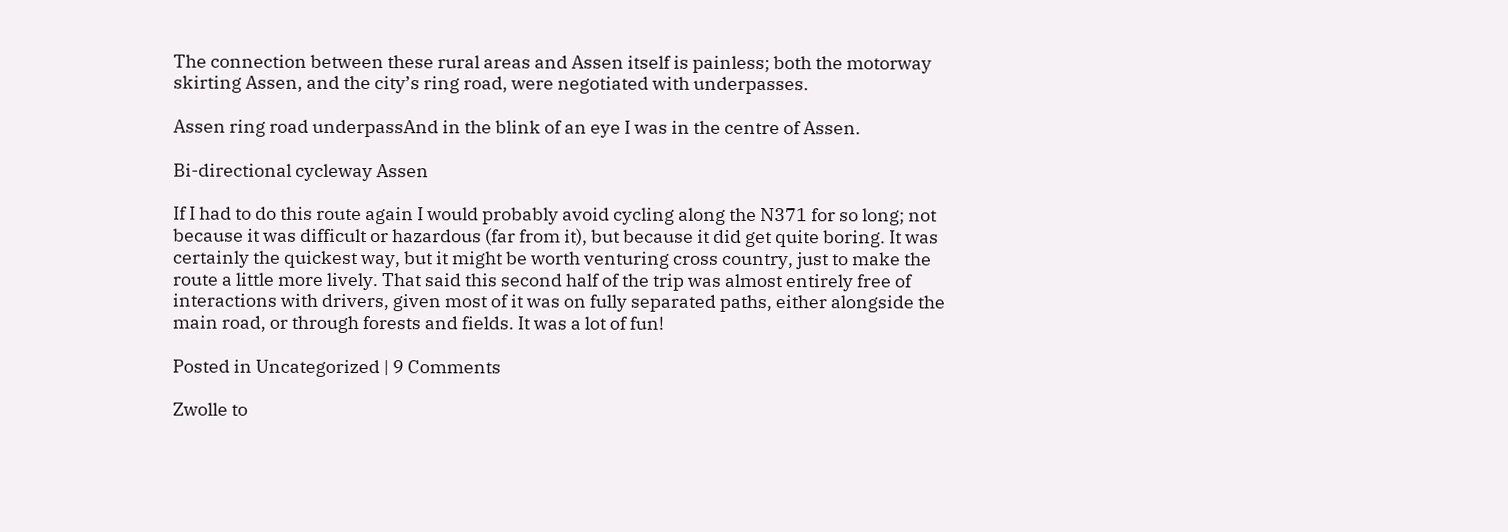The connection between these rural areas and Assen itself is painless; both the motorway skirting Assen, and the city’s ring road, were negotiated with underpasses.

Assen ring road underpassAnd in the blink of an eye I was in the centre of Assen.

Bi-directional cycleway Assen

If I had to do this route again I would probably avoid cycling along the N371 for so long; not because it was difficult or hazardous (far from it), but because it did get quite boring. It was certainly the quickest way, but it might be worth venturing cross country, just to make the route a little more lively. That said this second half of the trip was almost entirely free of interactions with drivers, given most of it was on fully separated paths, either alongside the main road, or through forests and fields. It was a lot of fun!

Posted in Uncategorized | 9 Comments

Zwolle to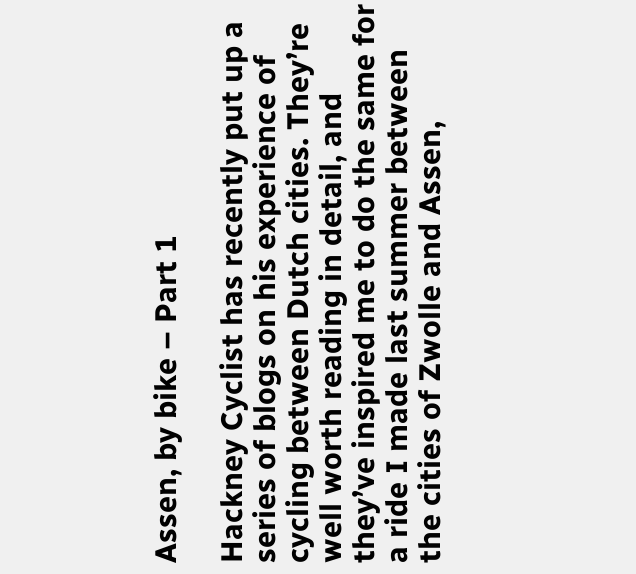Assen, by bike – Part 1

Hackney Cyclist has recently put up a series of blogs on his experience of cycling between Dutch cities. They’re well worth reading in detail, and they’ve inspired me to do the same for a ride I made last summer between the cities of Zwolle and Assen,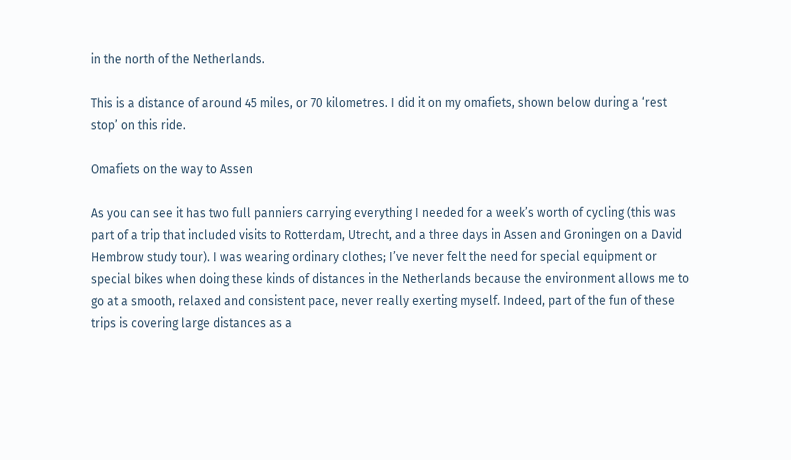in the north of the Netherlands.

This is a distance of around 45 miles, or 70 kilometres. I did it on my omafiets, shown below during a ‘rest stop’ on this ride.

Omafiets on the way to Assen

As you can see it has two full panniers carrying everything I needed for a week’s worth of cycling (this was part of a trip that included visits to Rotterdam, Utrecht, and a three days in Assen and Groningen on a David Hembrow study tour). I was wearing ordinary clothes; I’ve never felt the need for special equipment or special bikes when doing these kinds of distances in the Netherlands because the environment allows me to go at a smooth, relaxed and consistent pace, never really exerting myself. Indeed, part of the fun of these trips is covering large distances as a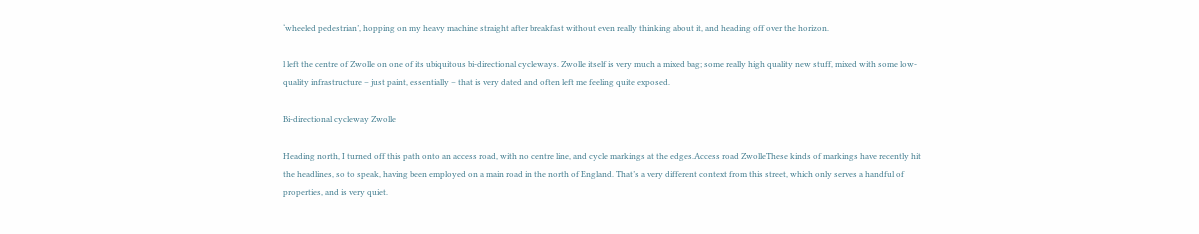‘wheeled pedestrian’, hopping on my heavy machine straight after breakfast without even really thinking about it, and heading off over the horizon.

l left the centre of Zwolle on one of its ubiquitous bi-directional cycleways. Zwolle itself is very much a mixed bag; some really high quality new stuff, mixed with some low-quality infrastructure – just paint, essentially – that is very dated and often left me feeling quite exposed.

Bi-directional cycleway Zwolle

Heading north, I turned off this path onto an access road, with no centre line, and cycle markings at the edges.Access road ZwolleThese kinds of markings have recently hit the headlines, so to speak, having been employed on a main road in the north of England. That’s a very different context from this street, which only serves a handful of properties, and is very quiet.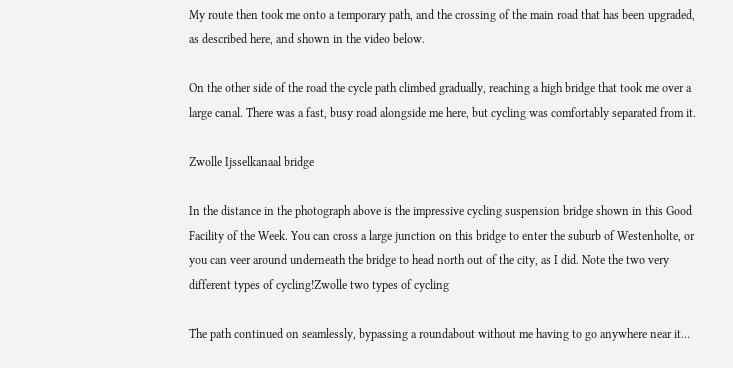My route then took me onto a temporary path, and the crossing of the main road that has been upgraded, as described here, and shown in the video below.

On the other side of the road the cycle path climbed gradually, reaching a high bridge that took me over a large canal. There was a fast, busy road alongside me here, but cycling was comfortably separated from it.

Zwolle Ijsselkanaal bridge

In the distance in the photograph above is the impressive cycling suspension bridge shown in this Good Facility of the Week. You can cross a large junction on this bridge to enter the suburb of Westenholte, or you can veer around underneath the bridge to head north out of the city, as I did. Note the two very different types of cycling!Zwolle two types of cycling

The path continued on seamlessly, bypassing a roundabout without me having to go anywhere near it…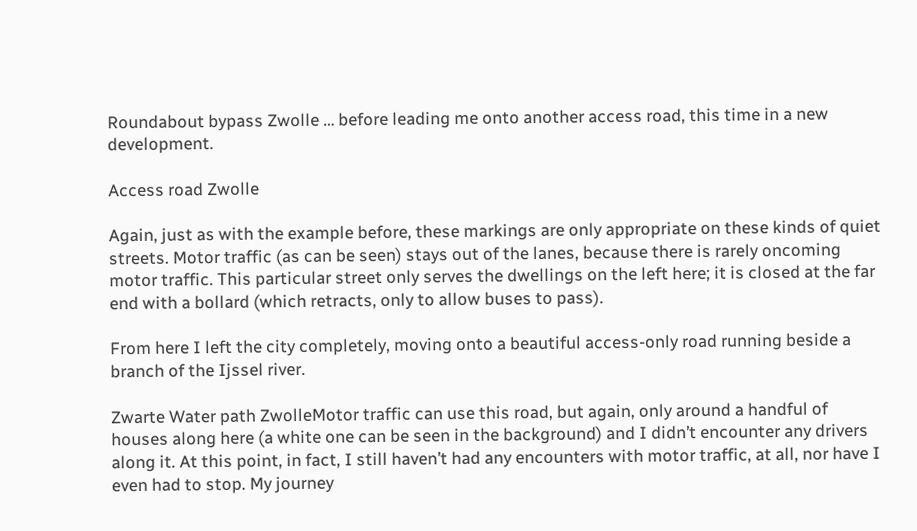Roundabout bypass Zwolle … before leading me onto another access road, this time in a new development.

Access road Zwolle

Again, just as with the example before, these markings are only appropriate on these kinds of quiet streets. Motor traffic (as can be seen) stays out of the lanes, because there is rarely oncoming motor traffic. This particular street only serves the dwellings on the left here; it is closed at the far end with a bollard (which retracts, only to allow buses to pass).

From here I left the city completely, moving onto a beautiful access-only road running beside a branch of the Ijssel river.

Zwarte Water path ZwolleMotor traffic can use this road, but again, only around a handful of houses along here (a white one can be seen in the background) and I didn’t encounter any drivers along it. At this point, in fact, I still haven’t had any encounters with motor traffic, at all, nor have I even had to stop. My journey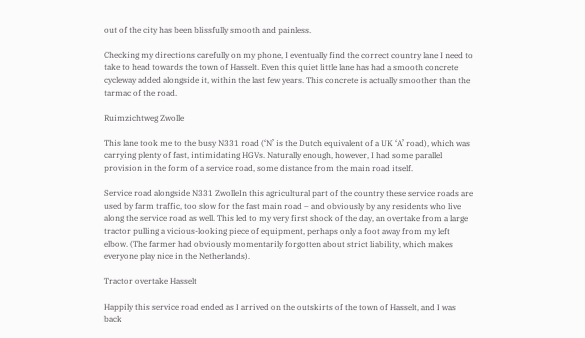out of the city has been blissfully smooth and painless.

Checking my directions carefully on my phone, I eventually find the correct country lane I need to take to head towards the town of Hasselt. Even this quiet little lane has had a smooth concrete cycleway added alongside it, within the last few years. This concrete is actually smoother than the tarmac of the road.

Ruimzichtweg Zwolle

This lane took me to the busy N331 road (‘N’ is the Dutch equivalent of a UK ‘A’ road), which was carrying plenty of fast, intimidating HGVs. Naturally enough, however, I had some parallel provision in the form of a service road, some distance from the main road itself.

Service road alongside N331 ZwolleIn this agricultural part of the country these service roads are used by farm traffic, too slow for the fast main road – and obviously by any residents who live along the service road as well. This led to my very first shock of the day, an overtake from a large tractor pulling a vicious-looking piece of equipment, perhaps only a foot away from my left elbow. (The farmer had obviously momentarily forgotten about strict liability, which makes everyone play nice in the Netherlands).

Tractor overtake Hasselt

Happily this service road ended as I arrived on the outskirts of the town of Hasselt, and I was back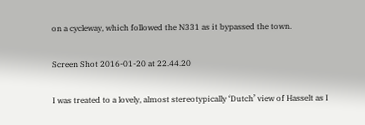on a cycleway, which followed the N331 as it bypassed the town.

Screen Shot 2016-01-20 at 22.44.20

I was treated to a lovely, almost stereotypically ‘Dutch’ view of Hasselt as I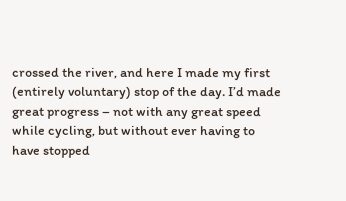crossed the river, and here I made my first (entirely voluntary) stop of the day. I’d made great progress – not with any great speed while cycling, but without ever having to have stopped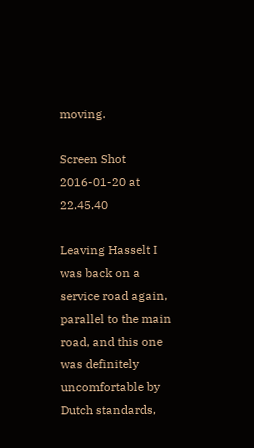moving.

Screen Shot 2016-01-20 at 22.45.40

Leaving Hasselt I was back on a service road again, parallel to the main road, and this one was definitely uncomfortable by Dutch standards,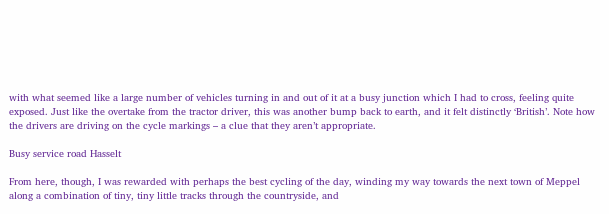with what seemed like a large number of vehicles turning in and out of it at a busy junction which I had to cross, feeling quite exposed. Just like the overtake from the tractor driver, this was another bump back to earth, and it felt distinctly ‘British’. Note how the drivers are driving on the cycle markings – a clue that they aren’t appropriate.

Busy service road Hasselt

From here, though, I was rewarded with perhaps the best cycling of the day, winding my way towards the next town of Meppel along a combination of tiny, tiny little tracks through the countryside, and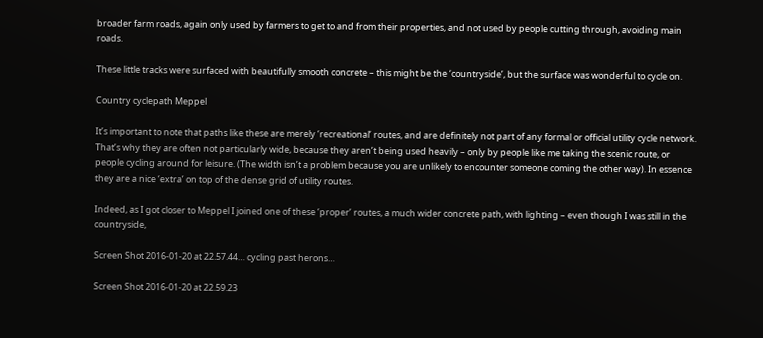broader farm roads, again only used by farmers to get to and from their properties, and not used by people cutting through, avoiding main roads.

These little tracks were surfaced with beautifully smooth concrete – this might be the ‘countryside’, but the surface was wonderful to cycle on.

Country cyclepath Meppel

It’s important to note that paths like these are merely ‘recreational’ routes, and are definitely not part of any formal or official utility cycle network. That’s why they are often not particularly wide, because they aren’t being used heavily – only by people like me taking the scenic route, or people cycling around for leisure. (The width isn’t a problem because you are unlikely to encounter someone coming the other way). In essence they are a nice ‘extra’ on top of the dense grid of utility routes.

Indeed, as I got closer to Meppel I joined one of these ‘proper’ routes, a much wider concrete path, with lighting – even though I was still in the countryside,

Screen Shot 2016-01-20 at 22.57.44… cycling past herons…

Screen Shot 2016-01-20 at 22.59.23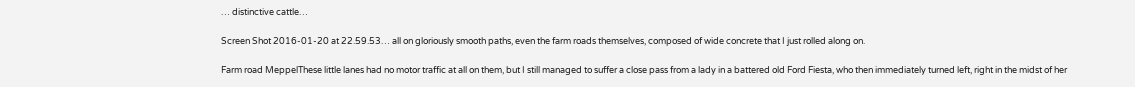… distinctive cattle…

Screen Shot 2016-01-20 at 22.59.53… all on gloriously smooth paths, even the farm roads themselves, composed of wide concrete that I just rolled along on.

Farm road MeppelThese little lanes had no motor traffic at all on them, but I still managed to suffer a close pass from a lady in a battered old Ford Fiesta, who then immediately turned left, right in the midst of her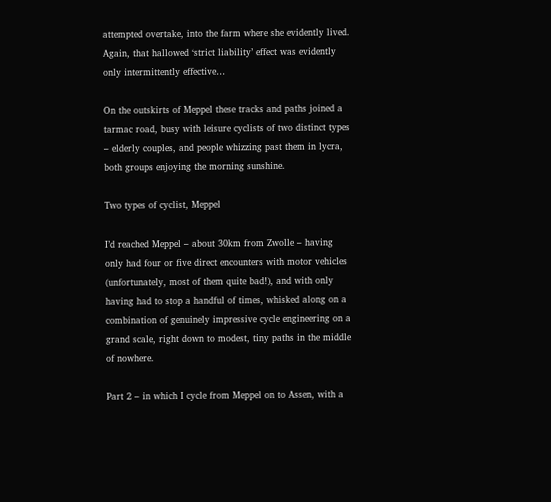attempted overtake, into the farm where she evidently lived. Again, that hallowed ‘strict liability’ effect was evidently only intermittently effective…

On the outskirts of Meppel these tracks and paths joined a tarmac road, busy with leisure cyclists of two distinct types – elderly couples, and people whizzing past them in lycra, both groups enjoying the morning sunshine.

Two types of cyclist, Meppel

I’d reached Meppel – about 30km from Zwolle – having only had four or five direct encounters with motor vehicles (unfortunately, most of them quite bad!), and with only having had to stop a handful of times, whisked along on a combination of genuinely impressive cycle engineering on a grand scale, right down to modest, tiny paths in the middle of nowhere.

Part 2 – in which I cycle from Meppel on to Assen, with a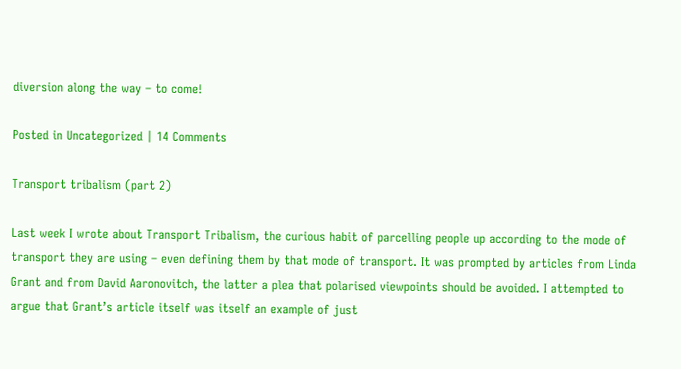diversion along the way – to come!

Posted in Uncategorized | 14 Comments

Transport tribalism (part 2)

Last week I wrote about Transport Tribalism, the curious habit of parcelling people up according to the mode of transport they are using – even defining them by that mode of transport. It was prompted by articles from Linda Grant and from David Aaronovitch, the latter a plea that polarised viewpoints should be avoided. I attempted to argue that Grant’s article itself was itself an example of just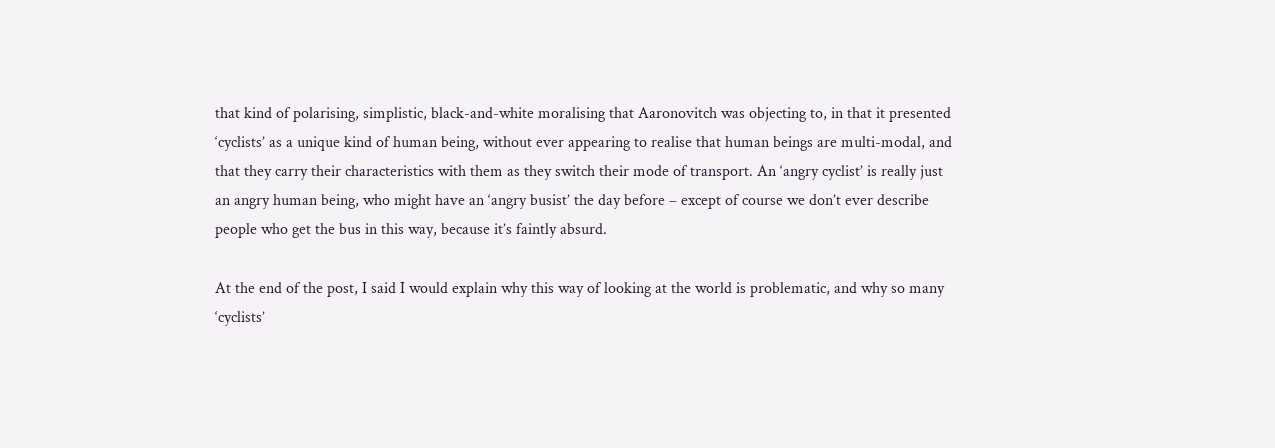that kind of polarising, simplistic, black-and-white moralising that Aaronovitch was objecting to, in that it presented ‘cyclists’ as a unique kind of human being, without ever appearing to realise that human beings are multi-modal, and that they carry their characteristics with them as they switch their mode of transport. An ‘angry cyclist’ is really just an angry human being, who might have an ‘angry busist’ the day before – except of course we don’t ever describe people who get the bus in this way, because it’s faintly absurd.

At the end of the post, I said I would explain why this way of looking at the world is problematic, and why so many ‘cyclists’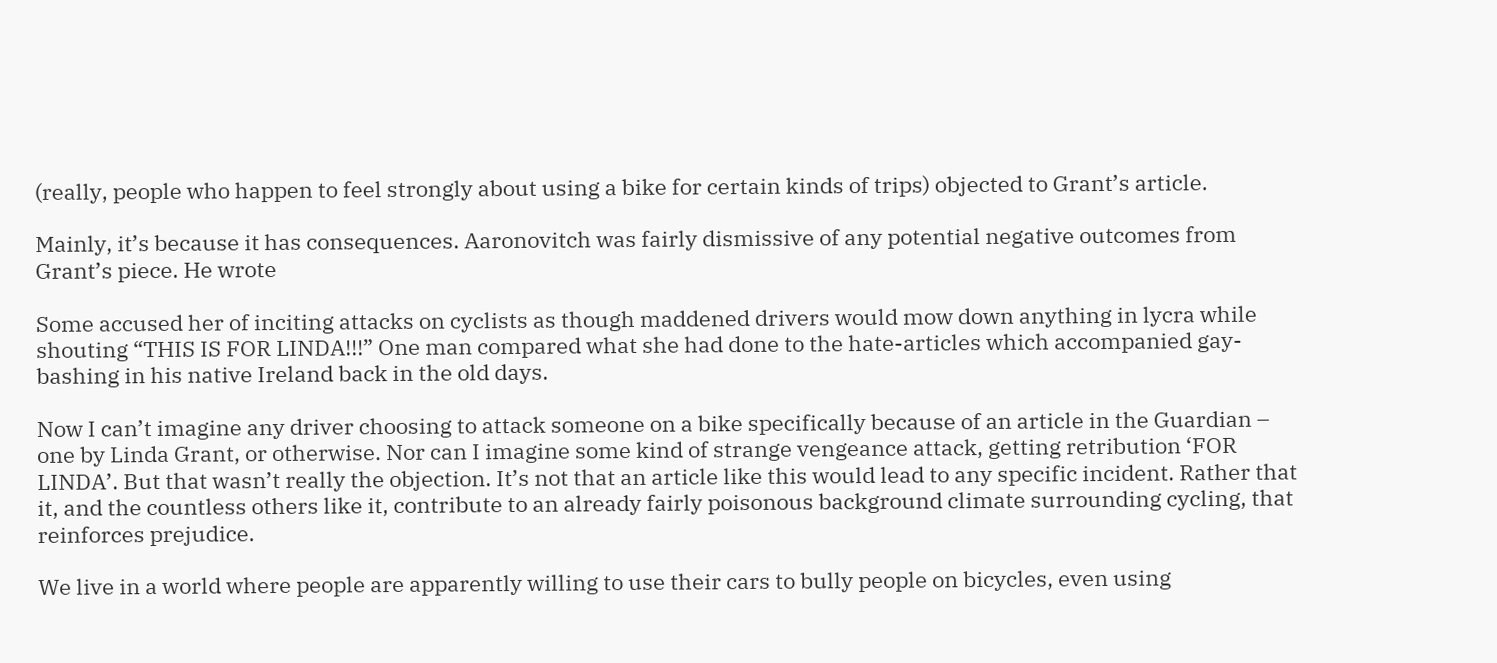(really, people who happen to feel strongly about using a bike for certain kinds of trips) objected to Grant’s article.

Mainly, it’s because it has consequences. Aaronovitch was fairly dismissive of any potential negative outcomes from Grant’s piece. He wrote

Some accused her of inciting attacks on cyclists as though maddened drivers would mow down anything in lycra while shouting “THIS IS FOR LINDA!!!” One man compared what she had done to the hate-articles which accompanied gay-bashing in his native Ireland back in the old days.

Now I can’t imagine any driver choosing to attack someone on a bike specifically because of an article in the Guardian – one by Linda Grant, or otherwise. Nor can I imagine some kind of strange vengeance attack, getting retribution ‘FOR LINDA’. But that wasn’t really the objection. It’s not that an article like this would lead to any specific incident. Rather that it, and the countless others like it, contribute to an already fairly poisonous background climate surrounding cycling, that reinforces prejudice.

We live in a world where people are apparently willing to use their cars to bully people on bicycles, even using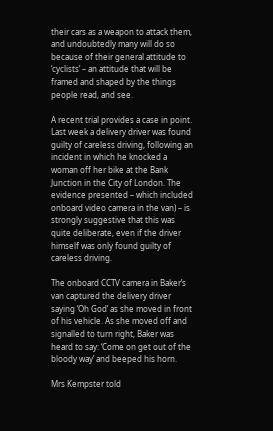their cars as a weapon to attack them, and undoubtedly many will do so because of their general attitude to ‘cyclists’ – an attitude that will be framed and shaped by the things people read, and see.

A recent trial provides a case in point. Last week a delivery driver was found guilty of careless driving, following an incident in which he knocked a woman off her bike at the Bank Junction in the City of London. The evidence presented – which included onboard video camera in the van) – is strongly suggestive that this was quite deliberate, even if the driver himself was only found guilty of careless driving.

The onboard CCTV camera in Baker’s van captured the delivery driver saying ‘Oh God’ as she moved in front of his vehicle. As she moved off and signalled to turn right, Baker was heard to say: ‘Come on get out of the bloody way’ and beeped his horn.

Mrs Kempster told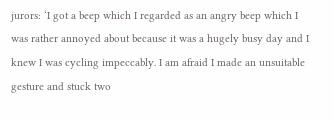jurors: ‘I got a beep which I regarded as an angry beep which I was rather annoyed about because it was a hugely busy day and I knew I was cycling impeccably. I am afraid I made an unsuitable gesture and stuck two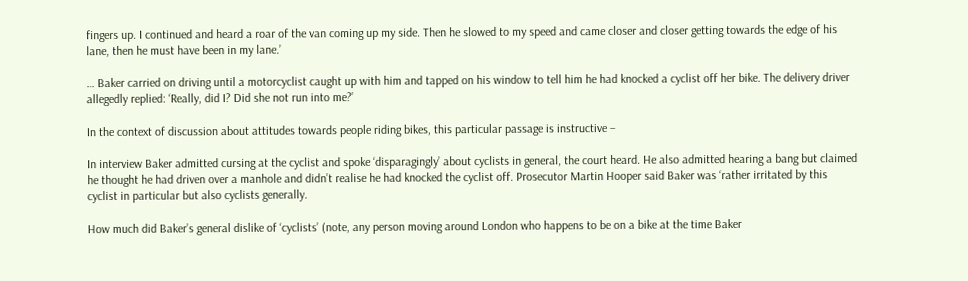fingers up. I continued and heard a roar of the van coming up my side. Then he slowed to my speed and came closer and closer getting towards the edge of his lane, then he must have been in my lane.’

… Baker carried on driving until a motorcyclist caught up with him and tapped on his window to tell him he had knocked a cyclist off her bike. The delivery driver allegedly replied: ‘Really, did I? Did she not run into me?’

In the context of discussion about attitudes towards people riding bikes, this particular passage is instructive –

In interview Baker admitted cursing at the cyclist and spoke ‘disparagingly’ about cyclists in general, the court heard. He also admitted hearing a bang but claimed he thought he had driven over a manhole and didn’t realise he had knocked the cyclist off. Prosecutor Martin Hooper said Baker was ‘rather irritated by this cyclist in particular but also cyclists generally.

How much did Baker’s general dislike of ‘cyclists’ (note, any person moving around London who happens to be on a bike at the time Baker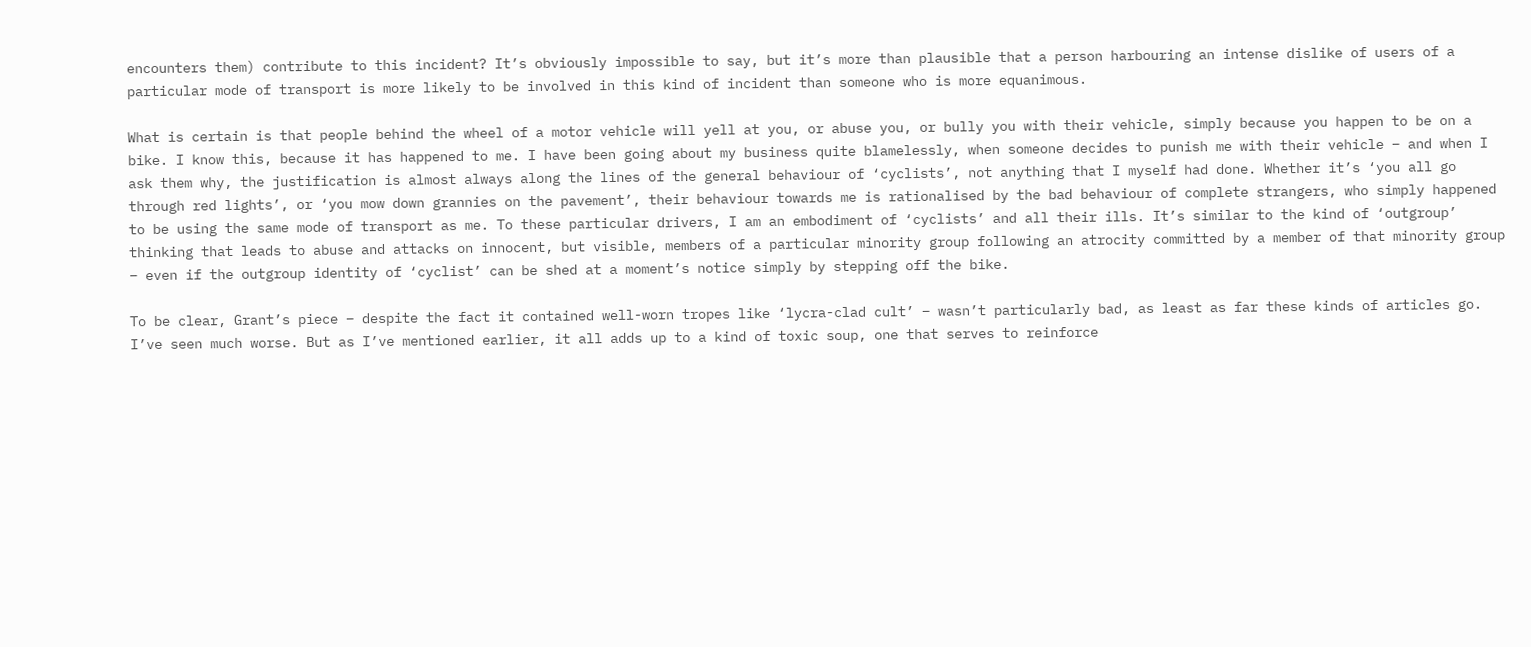encounters them) contribute to this incident? It’s obviously impossible to say, but it’s more than plausible that a person harbouring an intense dislike of users of a particular mode of transport is more likely to be involved in this kind of incident than someone who is more equanimous.

What is certain is that people behind the wheel of a motor vehicle will yell at you, or abuse you, or bully you with their vehicle, simply because you happen to be on a bike. I know this, because it has happened to me. I have been going about my business quite blamelessly, when someone decides to punish me with their vehicle – and when I ask them why, the justification is almost always along the lines of the general behaviour of ‘cyclists’, not anything that I myself had done. Whether it’s ‘you all go through red lights’, or ‘you mow down grannies on the pavement’, their behaviour towards me is rationalised by the bad behaviour of complete strangers, who simply happened to be using the same mode of transport as me. To these particular drivers, I am an embodiment of ‘cyclists’ and all their ills. It’s similar to the kind of ‘outgroup’ thinking that leads to abuse and attacks on innocent, but visible, members of a particular minority group following an atrocity committed by a member of that minority group – even if the outgroup identity of ‘cyclist’ can be shed at a moment’s notice simply by stepping off the bike.

To be clear, Grant’s piece – despite the fact it contained well-worn tropes like ‘lycra-clad cult’ – wasn’t particularly bad, as least as far these kinds of articles go. I’ve seen much worse. But as I’ve mentioned earlier, it all adds up to a kind of toxic soup, one that serves to reinforce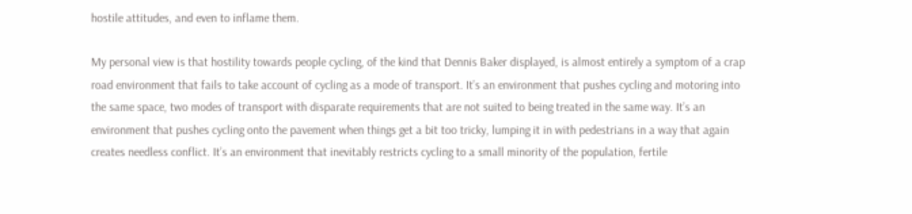hostile attitudes, and even to inflame them.

My personal view is that hostility towards people cycling, of the kind that Dennis Baker displayed, is almost entirely a symptom of a crap road environment that fails to take account of cycling as a mode of transport. It’s an environment that pushes cycling and motoring into the same space, two modes of transport with disparate requirements that are not suited to being treated in the same way. It’s an environment that pushes cycling onto the pavement when things get a bit too tricky, lumping it in with pedestrians in a way that again creates needless conflict. It’s an environment that inevitably restricts cycling to a small minority of the population, fertile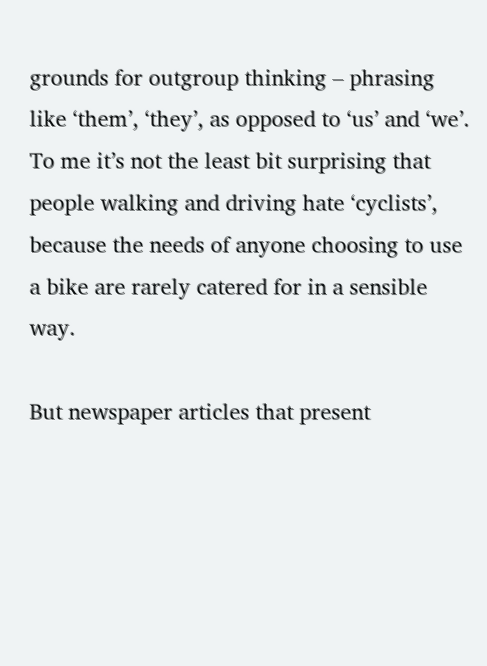grounds for outgroup thinking – phrasing like ‘them’, ‘they’, as opposed to ‘us’ and ‘we’. To me it’s not the least bit surprising that people walking and driving hate ‘cyclists’, because the needs of anyone choosing to use a bike are rarely catered for in a sensible way.

But newspaper articles that present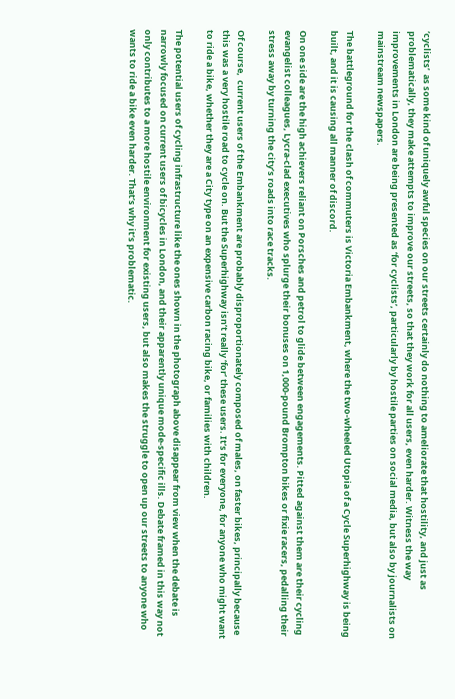‘cyclists’  as some kind of uniquely awful species on our streets certainly do nothing to ameliorate that hostility, and just as problematically, they make attempts to improve our streets, so that they work for all users, even harder. Witness the way improvements in London are being presented as ‘for cyclists’, particularly by hostile parties on social media, but also by journalists on mainstream newspapers.

The battleground for the clash of commuters is Victoria Embankment, where the two-wheeled Utopia of a Cycle Superhighway is being built, and it is causing all manner of discord.

On one side are the high achievers reliant on Porsches and petrol to glide between engagements. Pitted against them are their cycling evangelist colleagues, Lycra-clad executives who splurge their bonuses on 1,000-pound Brompton bikes or fixie racers, pedalling their stress away by turning the city’s roads into race tracks.

Of course,  current users of the Embankment are probably disproportionately composed of males, on faster bikes, principally because this was a very hostile road to cycle on. But the Superhighway isn’t really ‘for’ these users. It’s for everyone, for anyone who might want to ride a bike, whether they are a City type on an expensive carbon racing bike, or families with children.

The potential users of cycling infrastructure like the ones shown in the photograph above disappear from view when the debate is narrowly focused on current users of bicycles in London, and their apparently unique mode-specific ills. Debate framed in this way not only contributes to a more hostile environment for existing users, but also makes the struggle to open up our streets to anyone who wants to ride a bike even harder. That’s why it’s problematic.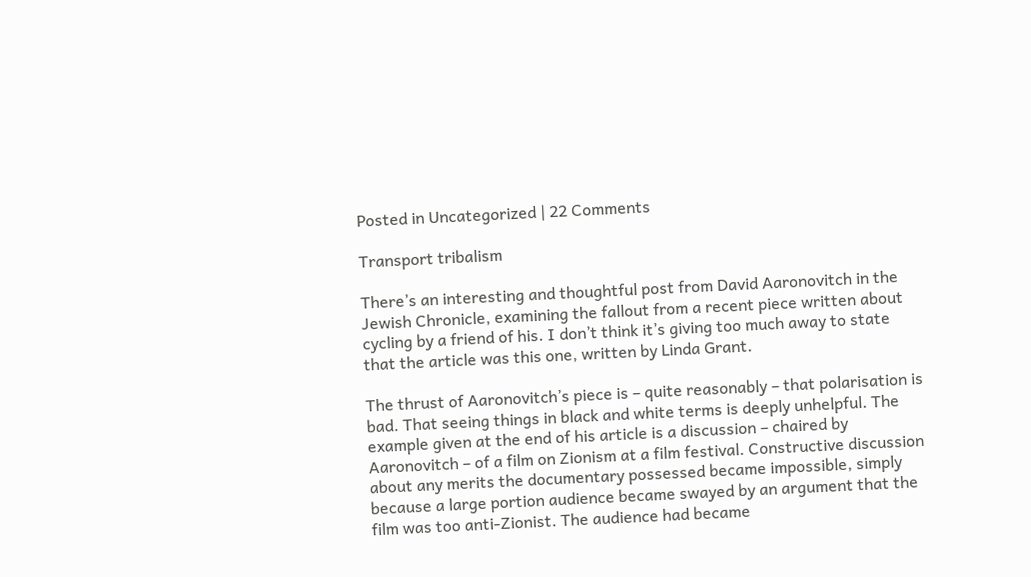Posted in Uncategorized | 22 Comments

Transport tribalism

There’s an interesting and thoughtful post from David Aaronovitch in the Jewish Chronicle, examining the fallout from a recent piece written about cycling by a friend of his. I don’t think it’s giving too much away to state that the article was this one, written by Linda Grant.

The thrust of Aaronovitch’s piece is – quite reasonably – that polarisation is bad. That seeing things in black and white terms is deeply unhelpful. The example given at the end of his article is a discussion – chaired by Aaronovitch – of a film on Zionism at a film festival. Constructive discussion about any merits the documentary possessed became impossible, simply because a large portion audience became swayed by an argument that the film was too anti-Zionist. The audience had became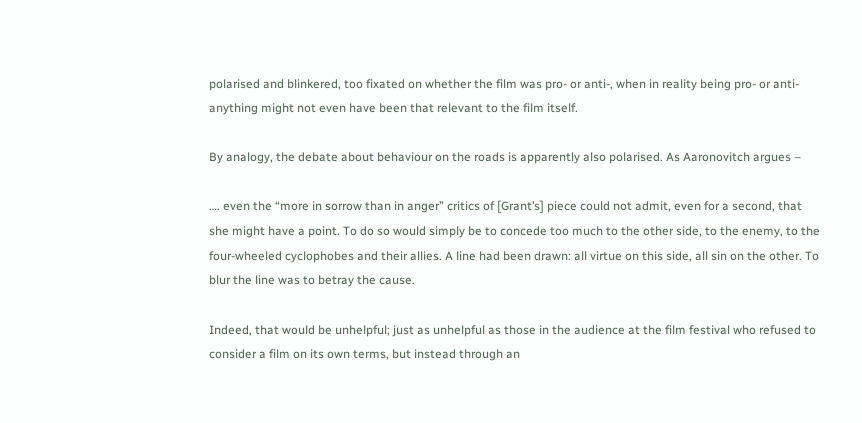polarised and blinkered, too fixated on whether the film was pro- or anti-, when in reality being pro- or anti- anything might not even have been that relevant to the film itself.

By analogy, the debate about behaviour on the roads is apparently also polarised. As Aaronovitch argues –

…. even the “more in sorrow than in anger” critics of [Grant’s] piece could not admit, even for a second, that she might have a point. To do so would simply be to concede too much to the other side, to the enemy, to the four-wheeled cyclophobes and their allies. A line had been drawn: all virtue on this side, all sin on the other. To blur the line was to betray the cause.

Indeed, that would be unhelpful; just as unhelpful as those in the audience at the film festival who refused to consider a film on its own terms, but instead through an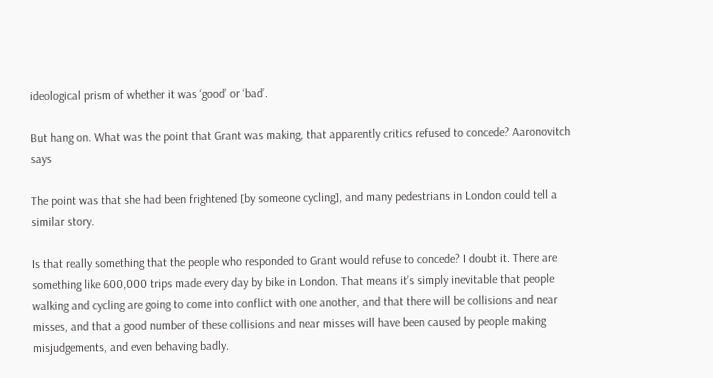ideological prism of whether it was ‘good’ or ‘bad’.

But hang on. What was the point that Grant was making, that apparently critics refused to concede? Aaronovitch says

The point was that she had been frightened [by someone cycling], and many pedestrians in London could tell a similar story.

Is that really something that the people who responded to Grant would refuse to concede? I doubt it. There are something like 600,000 trips made every day by bike in London. That means it’s simply inevitable that people walking and cycling are going to come into conflict with one another, and that there will be collisions and near misses, and that a good number of these collisions and near misses will have been caused by people making misjudgements, and even behaving badly.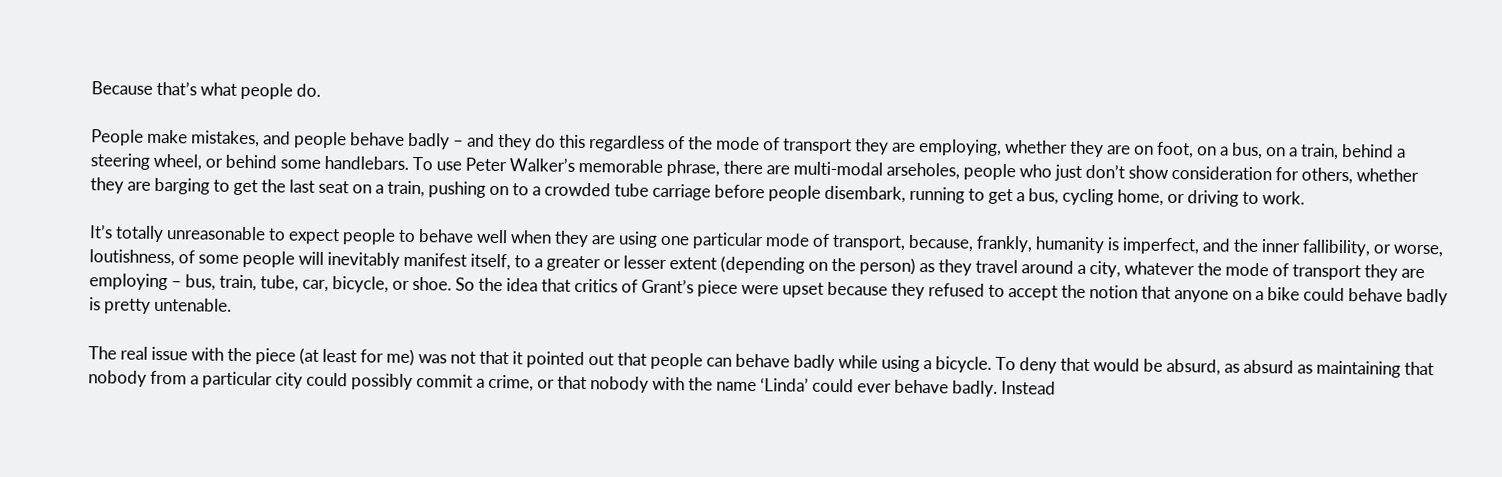Because that’s what people do.

People make mistakes, and people behave badly – and they do this regardless of the mode of transport they are employing, whether they are on foot, on a bus, on a train, behind a steering wheel, or behind some handlebars. To use Peter Walker’s memorable phrase, there are multi-modal arseholes, people who just don’t show consideration for others, whether they are barging to get the last seat on a train, pushing on to a crowded tube carriage before people disembark, running to get a bus, cycling home, or driving to work.

It’s totally unreasonable to expect people to behave well when they are using one particular mode of transport, because, frankly, humanity is imperfect, and the inner fallibility, or worse, loutishness, of some people will inevitably manifest itself, to a greater or lesser extent (depending on the person) as they travel around a city, whatever the mode of transport they are employing – bus, train, tube, car, bicycle, or shoe. So the idea that critics of Grant’s piece were upset because they refused to accept the notion that anyone on a bike could behave badly is pretty untenable.

The real issue with the piece (at least for me) was not that it pointed out that people can behave badly while using a bicycle. To deny that would be absurd, as absurd as maintaining that nobody from a particular city could possibly commit a crime, or that nobody with the name ‘Linda’ could ever behave badly. Instead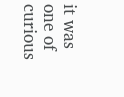it was one of curious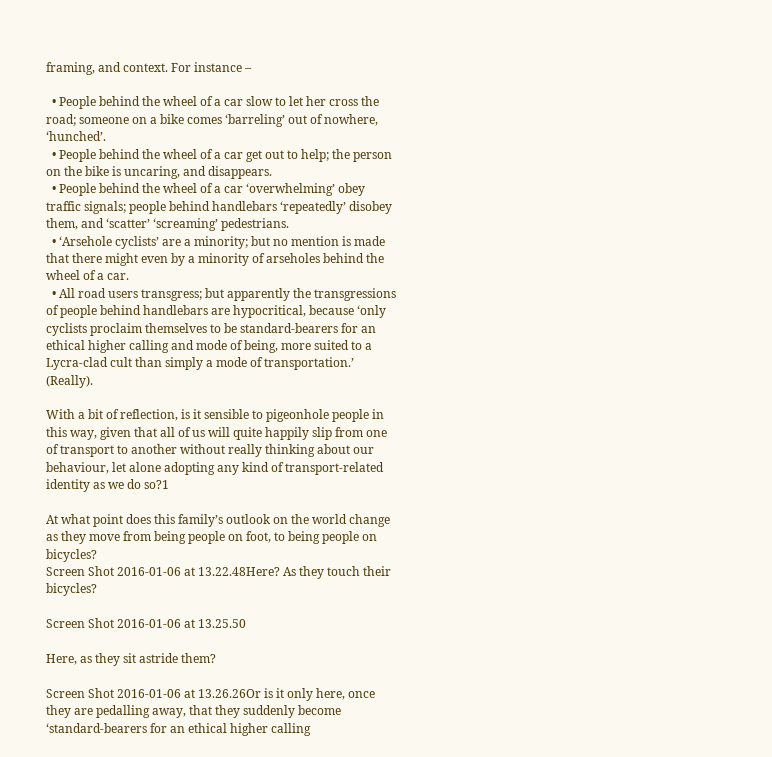framing, and context. For instance –

  • People behind the wheel of a car slow to let her cross the road; someone on a bike comes ‘barreling’ out of nowhere, ‘hunched’.
  • People behind the wheel of a car get out to help; the person on the bike is uncaring, and disappears.
  • People behind the wheel of a car ‘overwhelming’ obey traffic signals; people behind handlebars ‘repeatedly’ disobey them, and ‘scatter’ ‘screaming’ pedestrians.
  • ‘Arsehole cyclists’ are a minority; but no mention is made that there might even by a minority of arseholes behind the wheel of a car.
  • All road users transgress; but apparently the transgressions of people behind handlebars are hypocritical, because ‘only cyclists proclaim themselves to be standard-bearers for an ethical higher calling and mode of being, more suited to a Lycra-clad cult than simply a mode of transportation.’ (Really).

With a bit of reflection, is it sensible to pigeonhole people in this way, given that all of us will quite happily slip from one of transport to another without really thinking about our behaviour, let alone adopting any kind of transport-related identity as we do so?1

At what point does this family’s outlook on the world change as they move from being people on foot, to being people on bicycles?
Screen Shot 2016-01-06 at 13.22.48Here? As they touch their bicycles?

Screen Shot 2016-01-06 at 13.25.50

Here, as they sit astride them?

Screen Shot 2016-01-06 at 13.26.26Or is it only here, once they are pedalling away, that they suddenly become ‘standard-bearers for an ethical higher calling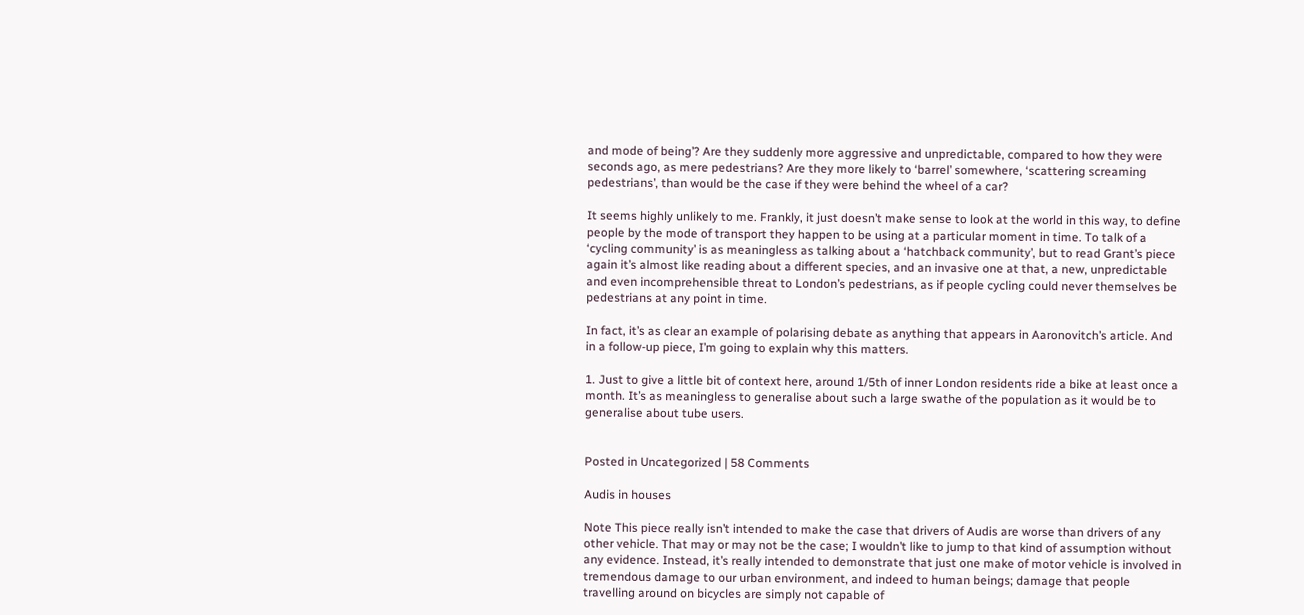and mode of being’? Are they suddenly more aggressive and unpredictable, compared to how they were seconds ago, as mere pedestrians? Are they more likely to ‘barrel’ somewhere, ‘scattering screaming pedestrians’, than would be the case if they were behind the wheel of a car?

It seems highly unlikely to me. Frankly, it just doesn’t make sense to look at the world in this way, to define people by the mode of transport they happen to be using at a particular moment in time. To talk of a ‘cycling community’ is as meaningless as talking about a ‘hatchback community’, but to read Grant’s piece again it’s almost like reading about a different species, and an invasive one at that, a new, unpredictable and even incomprehensible threat to London’s pedestrians, as if people cycling could never themselves be pedestrians at any point in time.

In fact, it’s as clear an example of polarising debate as anything that appears in Aaronovitch’s article. And in a follow-up piece, I’m going to explain why this matters.

1. Just to give a little bit of context here, around 1/5th of inner London residents ride a bike at least once a month. It’s as meaningless to generalise about such a large swathe of the population as it would be to generalise about tube users.


Posted in Uncategorized | 58 Comments

Audis in houses

Note This piece really isn’t intended to make the case that drivers of Audis are worse than drivers of any other vehicle. That may or may not be the case; I wouldn’t like to jump to that kind of assumption without any evidence. Instead, it’s really intended to demonstrate that just one make of motor vehicle is involved in tremendous damage to our urban environment, and indeed to human beings; damage that people travelling around on bicycles are simply not capable of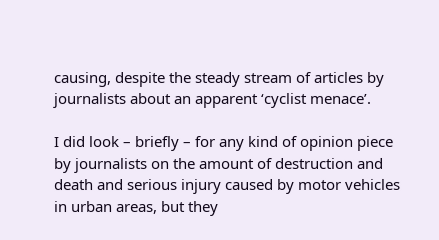causing, despite the steady stream of articles by journalists about an apparent ‘cyclist menace’.

I did look – briefly – for any kind of opinion piece by journalists on the amount of destruction and death and serious injury caused by motor vehicles in urban areas, but they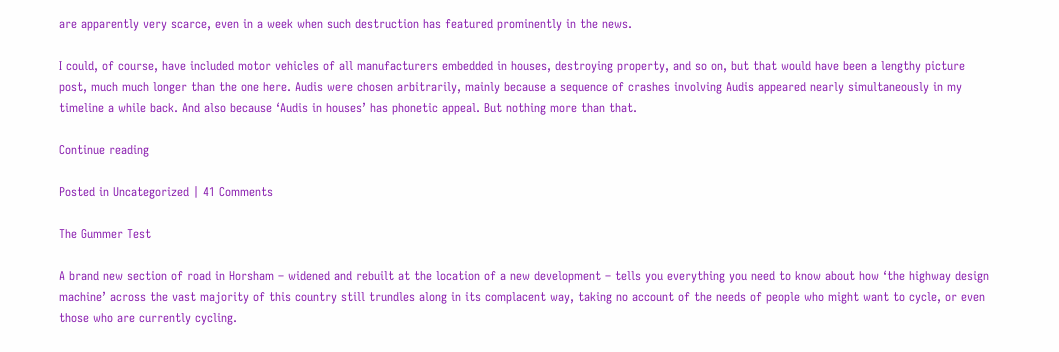are apparently very scarce, even in a week when such destruction has featured prominently in the news.

I could, of course, have included motor vehicles of all manufacturers embedded in houses, destroying property, and so on, but that would have been a lengthy picture post, much much longer than the one here. Audis were chosen arbitrarily, mainly because a sequence of crashes involving Audis appeared nearly simultaneously in my timeline a while back. And also because ‘Audis in houses’ has phonetic appeal. But nothing more than that.

Continue reading

Posted in Uncategorized | 41 Comments

The Gummer Test

A brand new section of road in Horsham – widened and rebuilt at the location of a new development – tells you everything you need to know about how ‘the highway design machine’ across the vast majority of this country still trundles along in its complacent way, taking no account of the needs of people who might want to cycle, or even those who are currently cycling.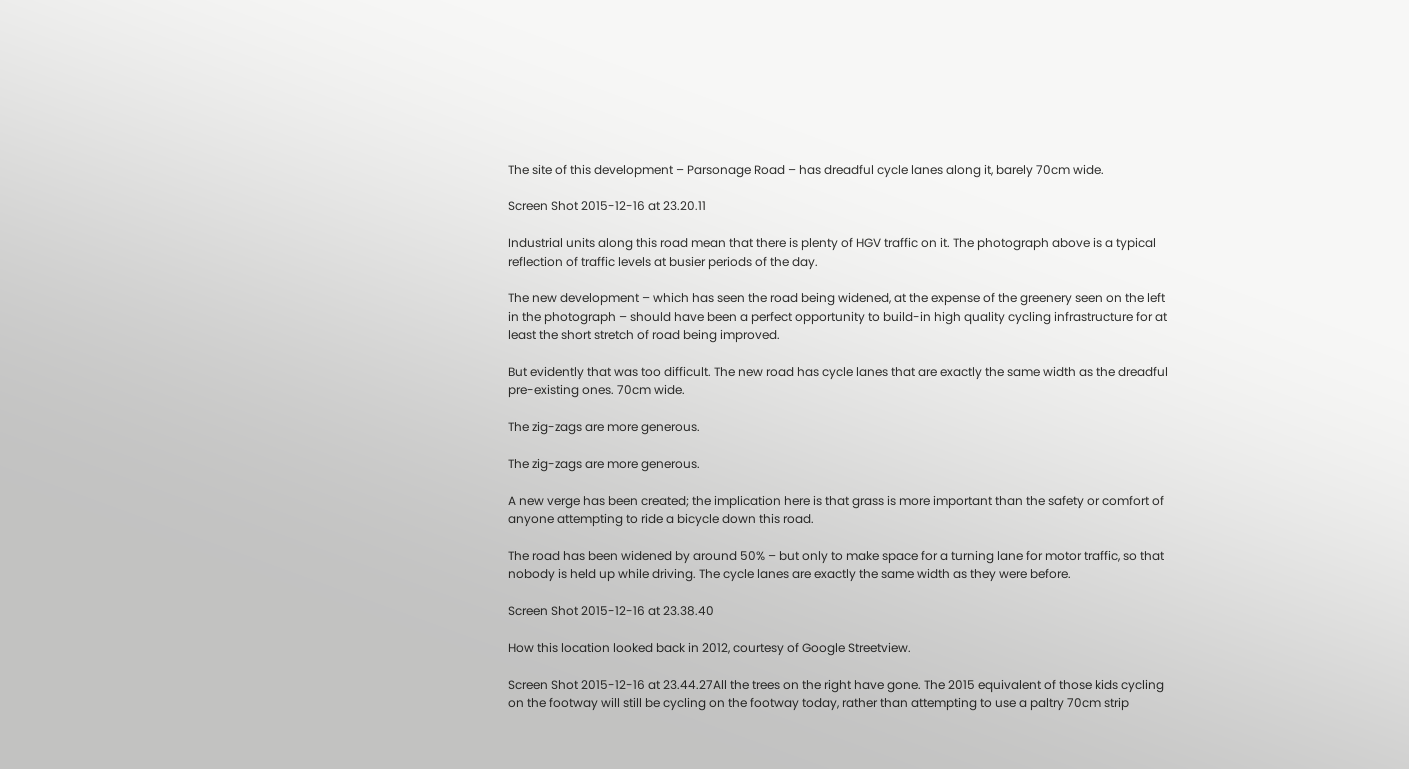The site of this development – Parsonage Road – has dreadful cycle lanes along it, barely 70cm wide.

Screen Shot 2015-12-16 at 23.20.11

Industrial units along this road mean that there is plenty of HGV traffic on it. The photograph above is a typical reflection of traffic levels at busier periods of the day.

The new development – which has seen the road being widened, at the expense of the greenery seen on the left in the photograph – should have been a perfect opportunity to build-in high quality cycling infrastructure for at least the short stretch of road being improved.

But evidently that was too difficult. The new road has cycle lanes that are exactly the same width as the dreadful pre-existing ones. 70cm wide.

The zig-zags are more generous.

The zig-zags are more generous.

A new verge has been created; the implication here is that grass is more important than the safety or comfort of anyone attempting to ride a bicycle down this road.

The road has been widened by around 50% – but only to make space for a turning lane for motor traffic, so that nobody is held up while driving. The cycle lanes are exactly the same width as they were before.

Screen Shot 2015-12-16 at 23.38.40

How this location looked back in 2012, courtesy of Google Streetview.

Screen Shot 2015-12-16 at 23.44.27All the trees on the right have gone. The 2015 equivalent of those kids cycling on the footway will still be cycling on the footway today, rather than attempting to use a paltry 70cm strip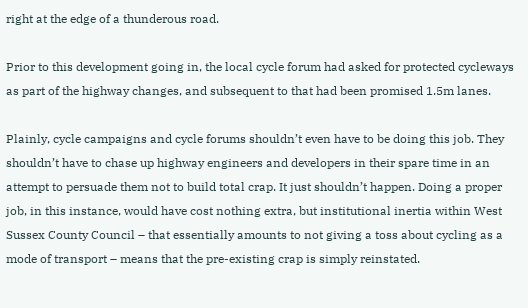right at the edge of a thunderous road.

Prior to this development going in, the local cycle forum had asked for protected cycleways as part of the highway changes, and subsequent to that had been promised 1.5m lanes.

Plainly, cycle campaigns and cycle forums shouldn’t even have to be doing this job. They shouldn’t have to chase up highway engineers and developers in their spare time in an attempt to persuade them not to build total crap. It just shouldn’t happen. Doing a proper job, in this instance, would have cost nothing extra, but institutional inertia within West Sussex County Council – that essentially amounts to not giving a toss about cycling as a mode of transport – means that the pre-existing crap is simply reinstated.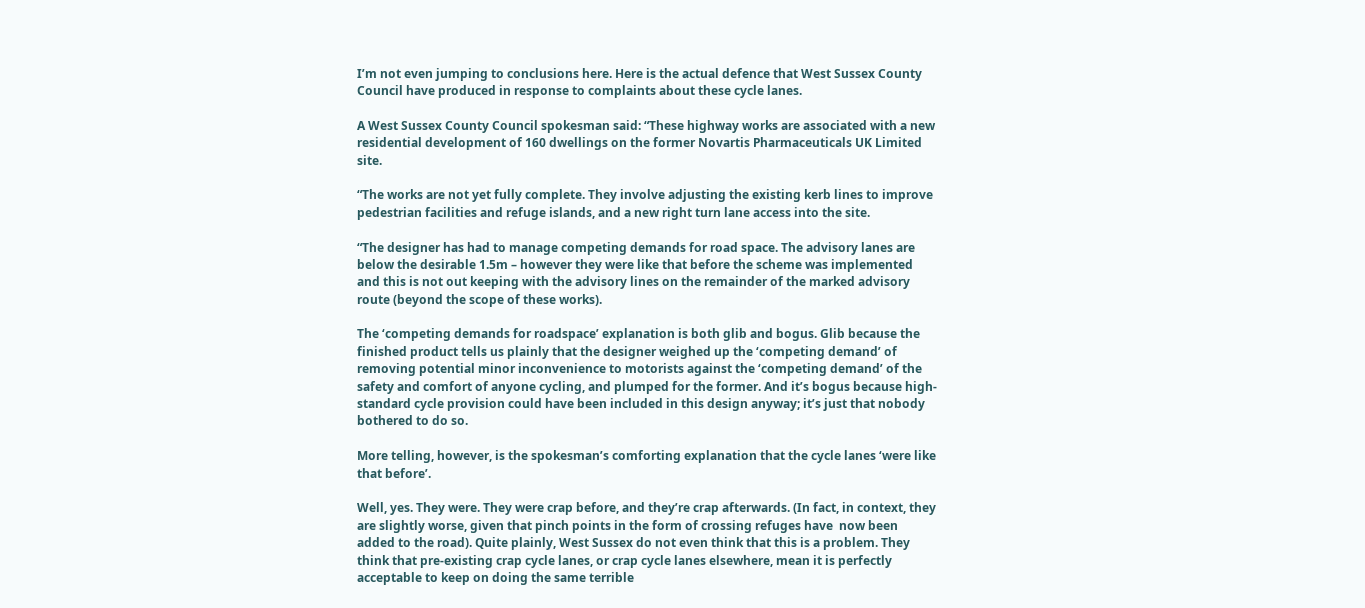I’m not even jumping to conclusions here. Here is the actual defence that West Sussex County Council have produced in response to complaints about these cycle lanes.

A West Sussex County Council spokesman said: “These highway works are associated with a new residential development of 160 dwellings on the former Novartis Pharmaceuticals UK Limited site.

“The works are not yet fully complete. They involve adjusting the existing kerb lines to improve pedestrian facilities and refuge islands, and a new right turn lane access into the site.

“The designer has had to manage competing demands for road space. The advisory lanes are below the desirable 1.5m – however they were like that before the scheme was implemented and this is not out keeping with the advisory lines on the remainder of the marked advisory route (beyond the scope of these works).

The ‘competing demands for roadspace’ explanation is both glib and bogus. Glib because the finished product tells us plainly that the designer weighed up the ‘competing demand’ of removing potential minor inconvenience to motorists against the ‘competing demand’ of the safety and comfort of anyone cycling, and plumped for the former. And it’s bogus because high-standard cycle provision could have been included in this design anyway; it’s just that nobody bothered to do so.

More telling, however, is the spokesman’s comforting explanation that the cycle lanes ‘were like that before’.

Well, yes. They were. They were crap before, and they’re crap afterwards. (In fact, in context, they are slightly worse, given that pinch points in the form of crossing refuges have  now been added to the road). Quite plainly, West Sussex do not even think that this is a problem. They think that pre-existing crap cycle lanes, or crap cycle lanes elsewhere, mean it is perfectly acceptable to keep on doing the same terrible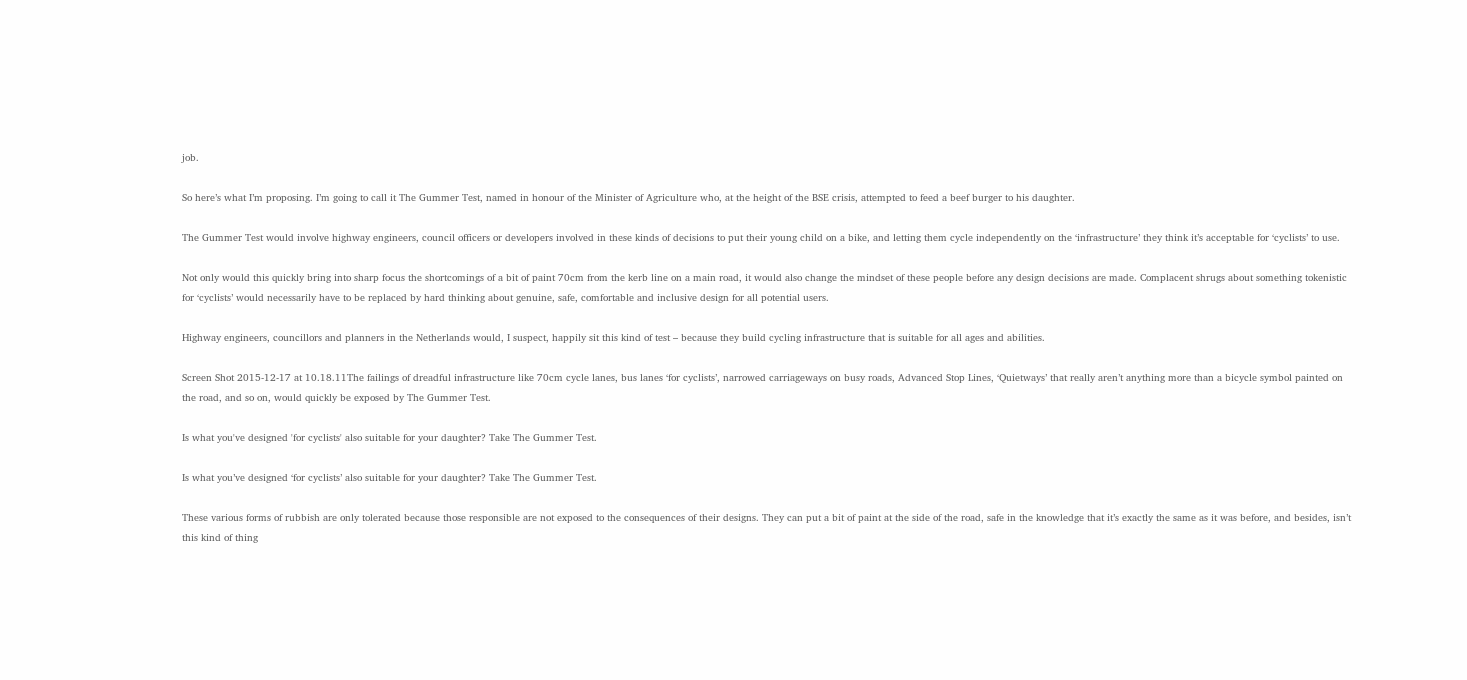job.

So here’s what I’m proposing. I’m going to call it The Gummer Test, named in honour of the Minister of Agriculture who, at the height of the BSE crisis, attempted to feed a beef burger to his daughter.

The Gummer Test would involve highway engineers, council officers or developers involved in these kinds of decisions to put their young child on a bike, and letting them cycle independently on the ‘infrastructure’ they think it’s acceptable for ‘cyclists’ to use.

Not only would this quickly bring into sharp focus the shortcomings of a bit of paint 70cm from the kerb line on a main road, it would also change the mindset of these people before any design decisions are made. Complacent shrugs about something tokenistic for ‘cyclists’ would necessarily have to be replaced by hard thinking about genuine, safe, comfortable and inclusive design for all potential users.

Highway engineers, councillors and planners in the Netherlands would, I suspect, happily sit this kind of test – because they build cycling infrastructure that is suitable for all ages and abilities.

Screen Shot 2015-12-17 at 10.18.11The failings of dreadful infrastructure like 70cm cycle lanes, bus lanes ‘for cyclists’, narrowed carriageways on busy roads, Advanced Stop Lines, ‘Quietways’ that really aren’t anything more than a bicycle symbol painted on the road, and so on, would quickly be exposed by The Gummer Test.

Is what you've designed 'for cyclists' also suitable for your daughter? Take The Gummer Test.

Is what you’ve designed ‘for cyclists’ also suitable for your daughter? Take The Gummer Test.

These various forms of rubbish are only tolerated because those responsible are not exposed to the consequences of their designs. They can put a bit of paint at the side of the road, safe in the knowledge that it’s exactly the same as it was before, and besides, isn’t this kind of thing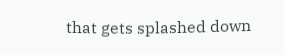that gets splashed down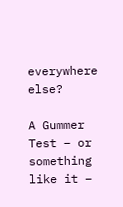everywhere else?

A Gummer Test – or something like it –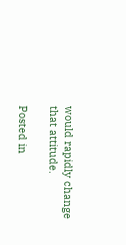would rapidly change that attitude.

Posted in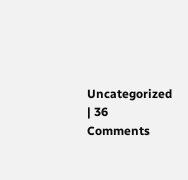Uncategorized | 36 Comments